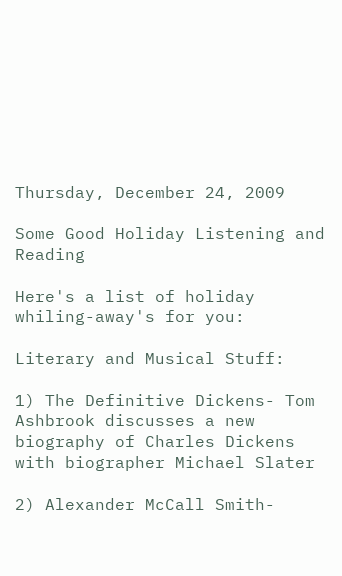Thursday, December 24, 2009

Some Good Holiday Listening and Reading

Here's a list of holiday whiling-away's for you:

Literary and Musical Stuff:

1) The Definitive Dickens- Tom Ashbrook discusses a new biography of Charles Dickens with biographer Michael Slater

2) Alexander McCall Smith-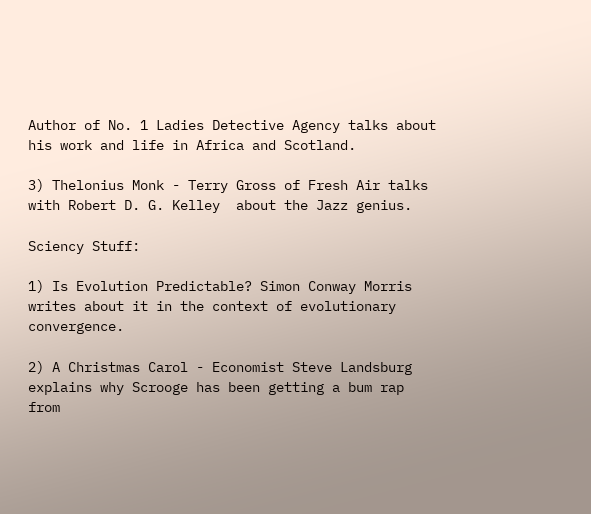Author of No. 1 Ladies Detective Agency talks about his work and life in Africa and Scotland.

3) Thelonius Monk - Terry Gross of Fresh Air talks with Robert D. G. Kelley  about the Jazz genius.

Sciency Stuff:

1) Is Evolution Predictable? Simon Conway Morris writes about it in the context of evolutionary convergence.

2) A Christmas Carol - Economist Steve Landsburg explains why Scrooge has been getting a bum rap from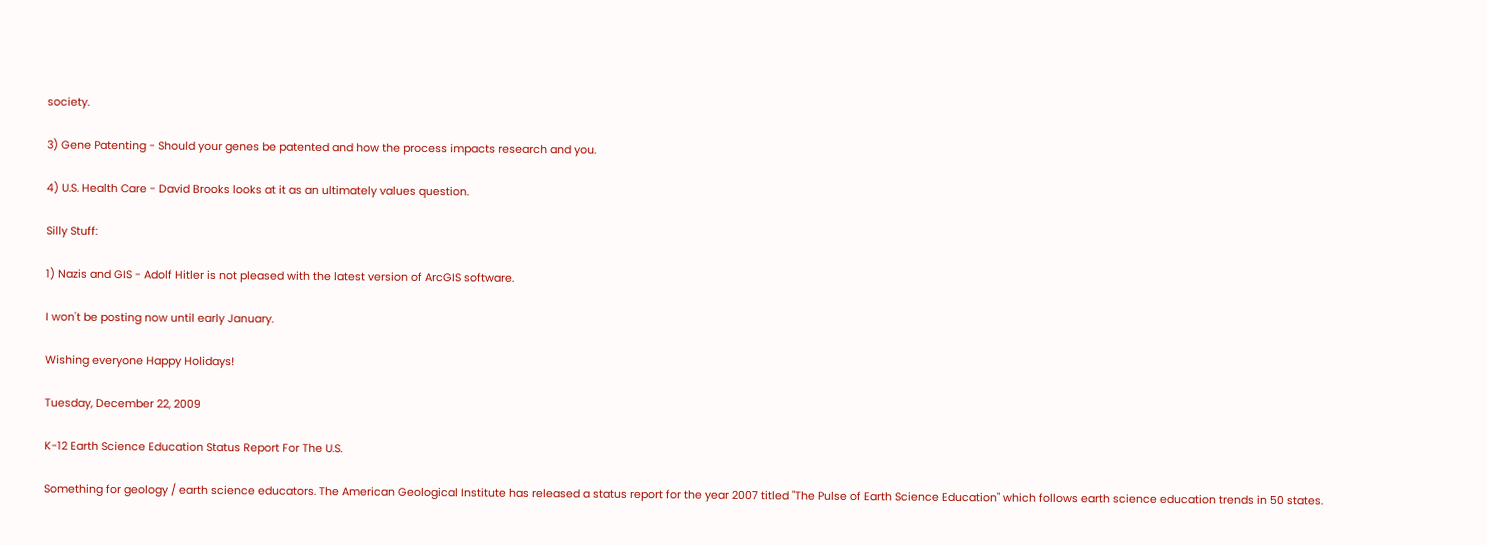society.

3) Gene Patenting - Should your genes be patented and how the process impacts research and you.

4) U.S. Health Care - David Brooks looks at it as an ultimately values question.

Silly Stuff:

1) Nazis and GIS - Adolf Hitler is not pleased with the latest version of ArcGIS software.

I won't be posting now until early January.

Wishing everyone Happy Holidays!

Tuesday, December 22, 2009

K-12 Earth Science Education Status Report For The U.S.

Something for geology / earth science educators. The American Geological Institute has released a status report for the year 2007 titled "The Pulse of Earth Science Education" which follows earth science education trends in 50 states.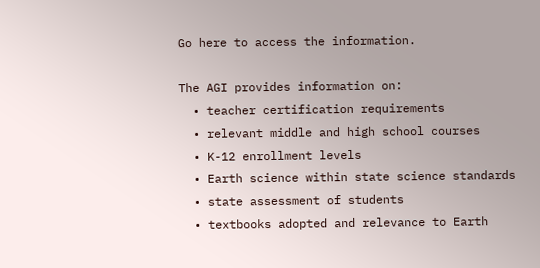Go here to access the information.

The AGI provides information on:
  • teacher certification requirements
  • relevant middle and high school courses
  • K-12 enrollment levels
  • Earth science within state science standards
  • state assessment of students
  • textbooks adopted and relevance to Earth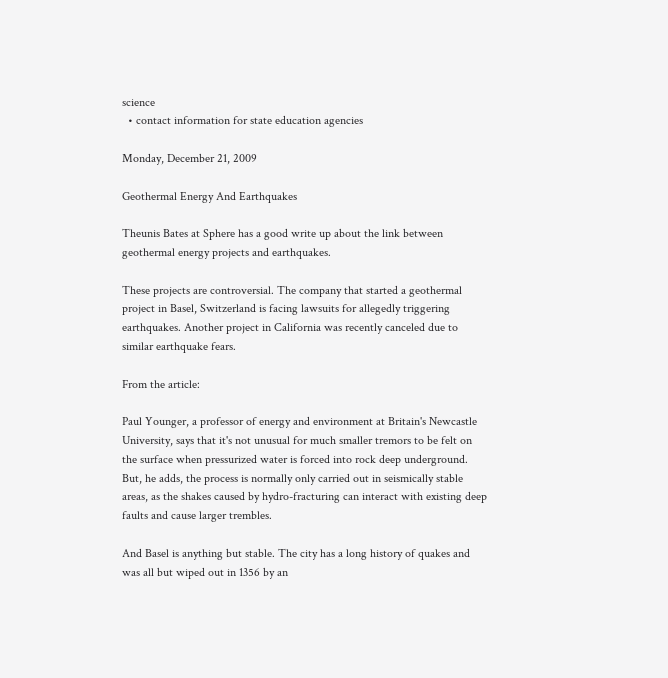science
  • contact information for state education agencies

Monday, December 21, 2009

Geothermal Energy And Earthquakes

Theunis Bates at Sphere has a good write up about the link between geothermal energy projects and earthquakes.

These projects are controversial. The company that started a geothermal project in Basel, Switzerland is facing lawsuits for allegedly triggering earthquakes. Another project in California was recently canceled due to similar earthquake fears.

From the article:

Paul Younger, a professor of energy and environment at Britain's Newcastle University, says that it's not unusual for much smaller tremors to be felt on the surface when pressurized water is forced into rock deep underground. But, he adds, the process is normally only carried out in seismically stable areas, as the shakes caused by hydro-fracturing can interact with existing deep faults and cause larger trembles.

And Basel is anything but stable. The city has a long history of quakes and was all but wiped out in 1356 by an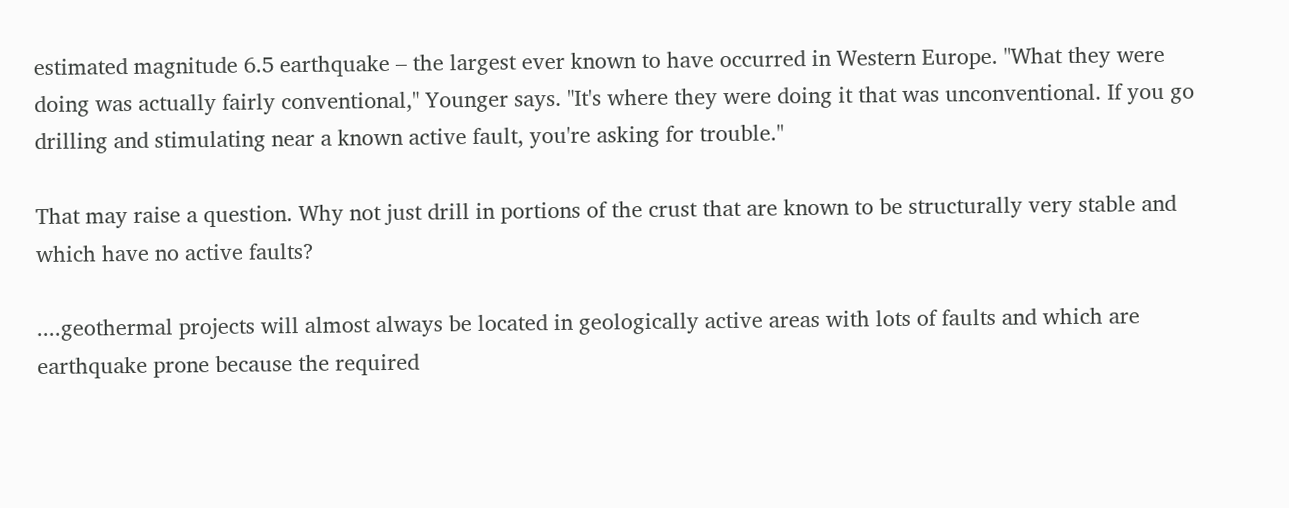estimated magnitude 6.5 earthquake – the largest ever known to have occurred in Western Europe. "What they were doing was actually fairly conventional," Younger says. "It's where they were doing it that was unconventional. If you go drilling and stimulating near a known active fault, you're asking for trouble."

That may raise a question. Why not just drill in portions of the crust that are known to be structurally very stable and which have no active faults?

....geothermal projects will almost always be located in geologically active areas with lots of faults and which are earthquake prone because the required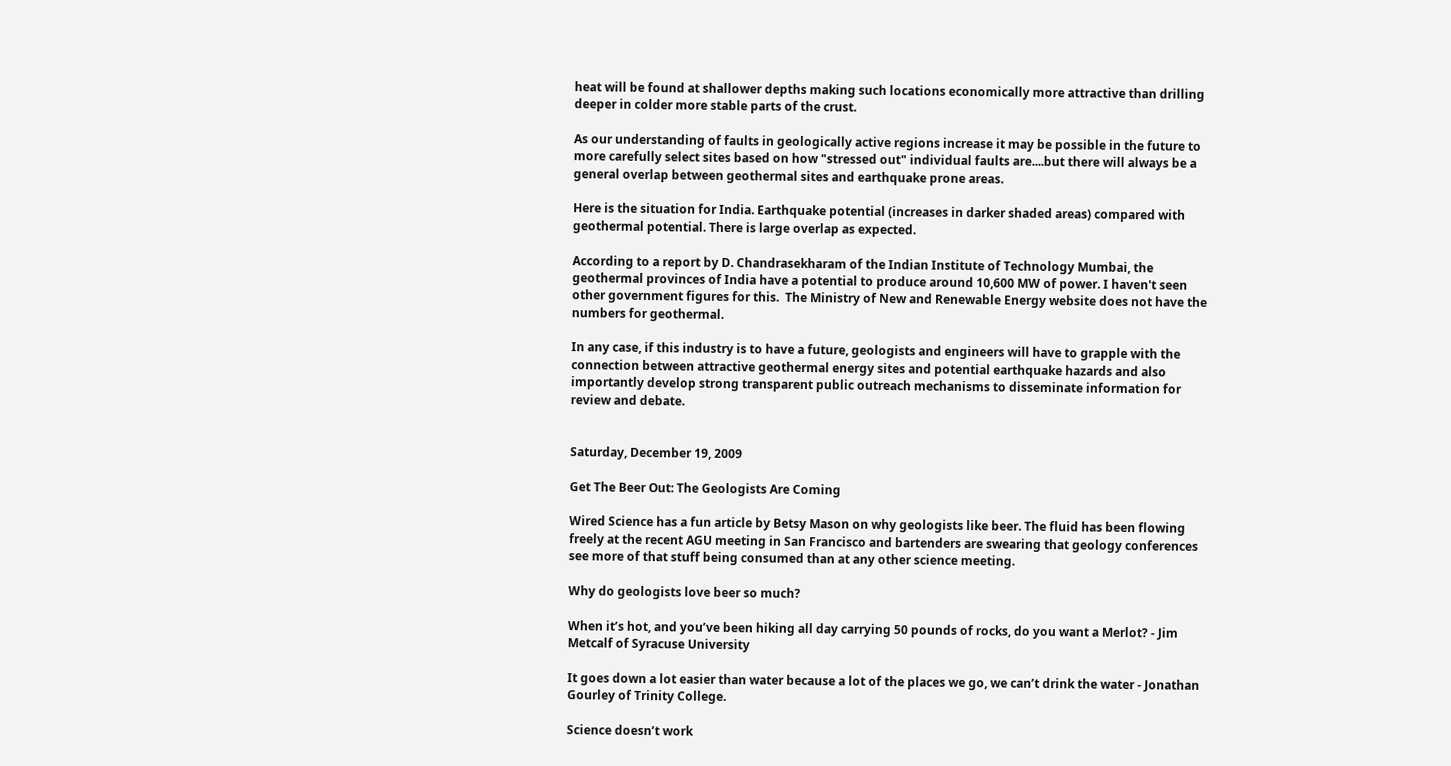heat will be found at shallower depths making such locations economically more attractive than drilling deeper in colder more stable parts of the crust.

As our understanding of faults in geologically active regions increase it may be possible in the future to more carefully select sites based on how "stressed out" individual faults are....but there will always be a general overlap between geothermal sites and earthquake prone areas.

Here is the situation for India. Earthquake potential (increases in darker shaded areas) compared with geothermal potential. There is large overlap as expected.

According to a report by D. Chandrasekharam of the Indian Institute of Technology Mumbai, the geothermal provinces of India have a potential to produce around 10,600 MW of power. I haven't seen other government figures for this.  The Ministry of New and Renewable Energy website does not have the numbers for geothermal.

In any case, if this industry is to have a future, geologists and engineers will have to grapple with the connection between attractive geothermal energy sites and potential earthquake hazards and also importantly develop strong transparent public outreach mechanisms to disseminate information for review and debate.


Saturday, December 19, 2009

Get The Beer Out: The Geologists Are Coming

Wired Science has a fun article by Betsy Mason on why geologists like beer. The fluid has been flowing freely at the recent AGU meeting in San Francisco and bartenders are swearing that geology conferences see more of that stuff being consumed than at any other science meeting.

Why do geologists love beer so much?

When it’s hot, and you’ve been hiking all day carrying 50 pounds of rocks, do you want a Merlot? - Jim Metcalf of Syracuse University

It goes down a lot easier than water because a lot of the places we go, we can’t drink the water - Jonathan Gourley of Trinity College.

Science doesn’t work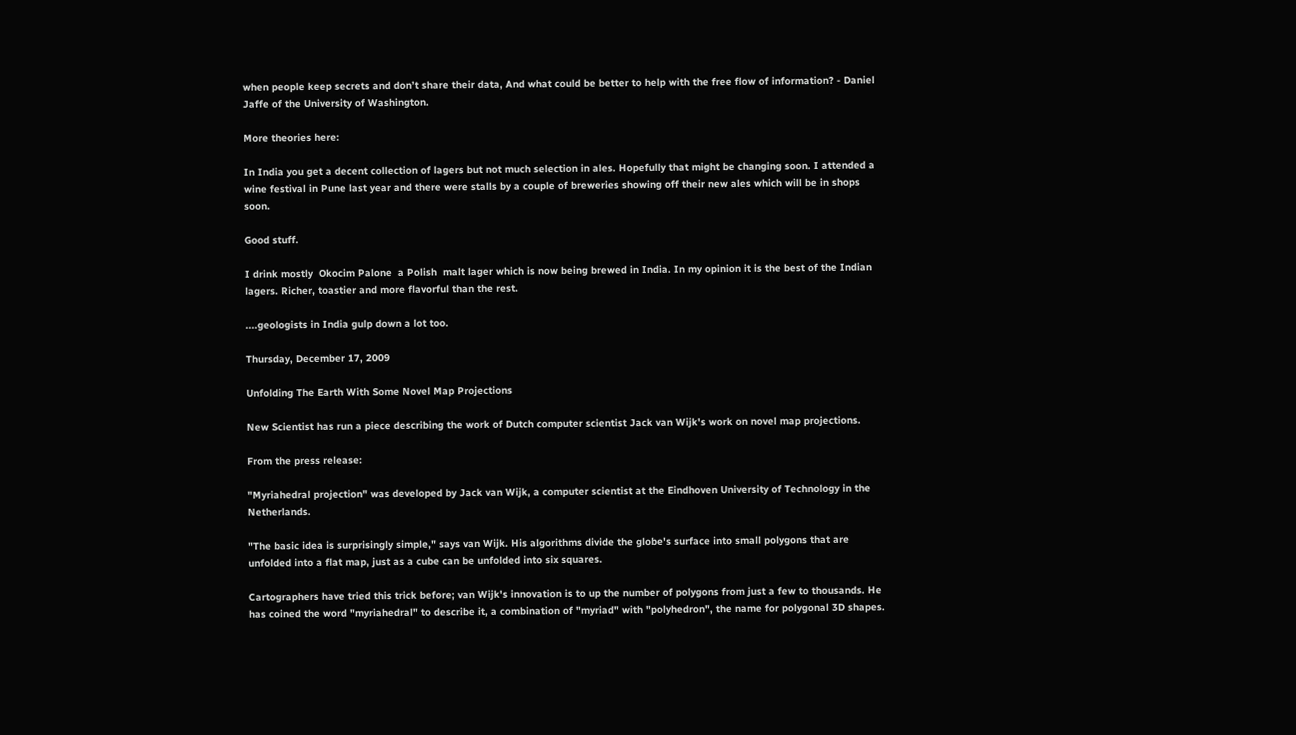when people keep secrets and don’t share their data, And what could be better to help with the free flow of information? - Daniel Jaffe of the University of Washington.

More theories here:

In India you get a decent collection of lagers but not much selection in ales. Hopefully that might be changing soon. I attended a wine festival in Pune last year and there were stalls by a couple of breweries showing off their new ales which will be in shops soon.

Good stuff.

I drink mostly  Okocim Palone  a Polish  malt lager which is now being brewed in India. In my opinion it is the best of the Indian lagers. Richer, toastier and more flavorful than the rest.

....geologists in India gulp down a lot too.

Thursday, December 17, 2009

Unfolding The Earth With Some Novel Map Projections

New Scientist has run a piece describing the work of Dutch computer scientist Jack van Wijk's work on novel map projections.

From the press release:

"Myriahedral projection" was developed by Jack van Wijk, a computer scientist at the Eindhoven University of Technology in the Netherlands.

"The basic idea is surprisingly simple," says van Wijk. His algorithms divide the globe's surface into small polygons that are unfolded into a flat map, just as a cube can be unfolded into six squares.

Cartographers have tried this trick before; van Wijk's innovation is to up the number of polygons from just a few to thousands. He has coined the word "myriahedral" to describe it, a combination of "myriad" with "polyhedron", the name for polygonal 3D shapes.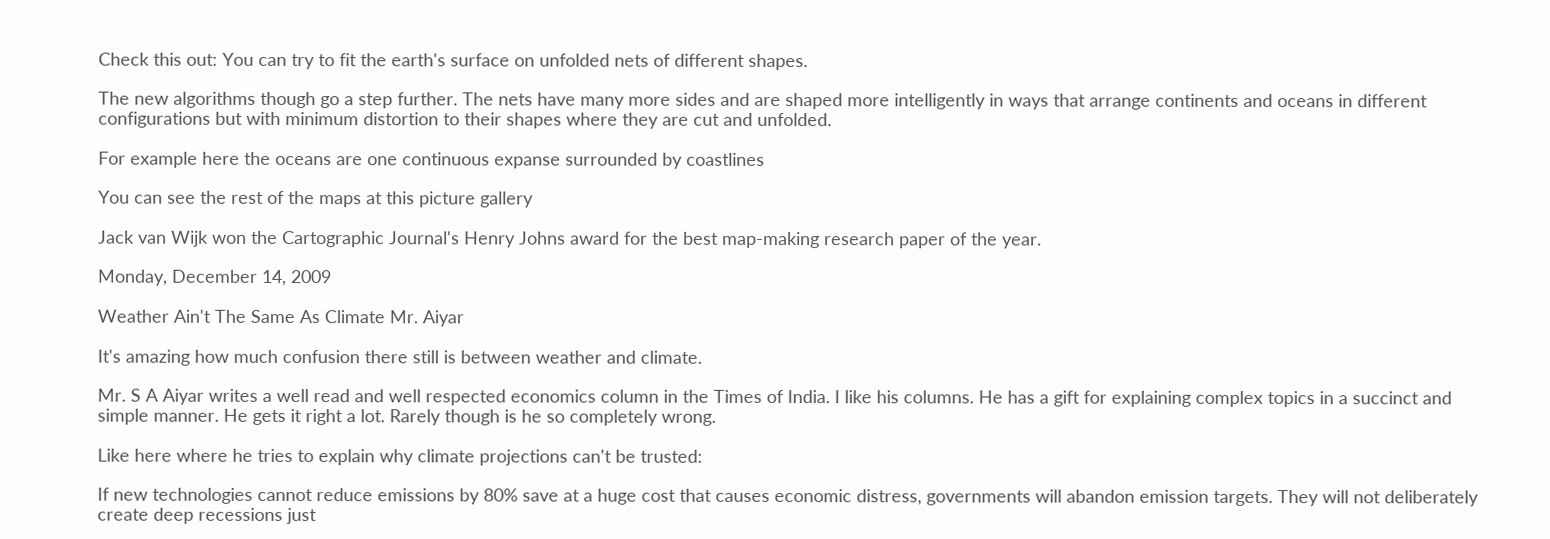Check this out: You can try to fit the earth's surface on unfolded nets of different shapes.

The new algorithms though go a step further. The nets have many more sides and are shaped more intelligently in ways that arrange continents and oceans in different configurations but with minimum distortion to their shapes where they are cut and unfolded.

For example here the oceans are one continuous expanse surrounded by coastlines

You can see the rest of the maps at this picture gallery

Jack van Wijk won the Cartographic Journal's Henry Johns award for the best map-making research paper of the year.

Monday, December 14, 2009

Weather Ain't The Same As Climate Mr. Aiyar

It's amazing how much confusion there still is between weather and climate.

Mr. S A Aiyar writes a well read and well respected economics column in the Times of India. I like his columns. He has a gift for explaining complex topics in a succinct and simple manner. He gets it right a lot. Rarely though is he so completely wrong.

Like here where he tries to explain why climate projections can't be trusted:

If new technologies cannot reduce emissions by 80% save at a huge cost that causes economic distress, governments will abandon emission targets. They will not deliberately create deep recessions just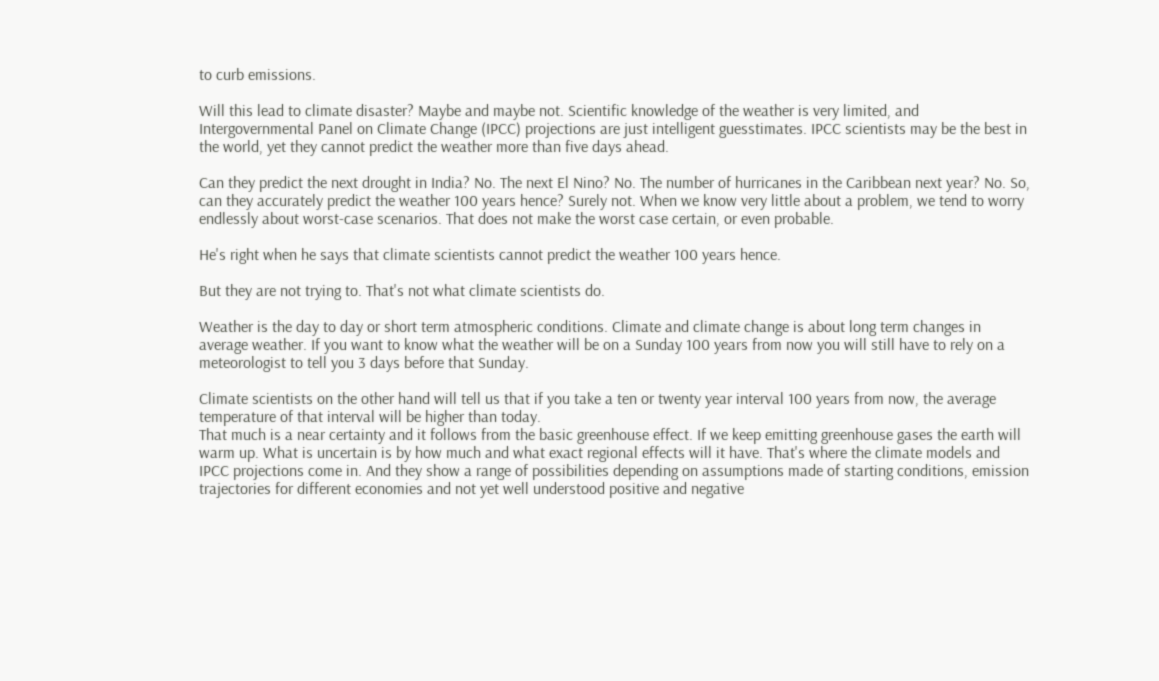to curb emissions.

Will this lead to climate disaster? Maybe and maybe not. Scientific knowledge of the weather is very limited, and Intergovernmental Panel on Climate Change (IPCC) projections are just intelligent guesstimates. IPCC scientists may be the best in the world, yet they cannot predict the weather more than five days ahead.

Can they predict the next drought in India? No. The next El Nino? No. The number of hurricanes in the Caribbean next year? No. So, can they accurately predict the weather 100 years hence? Surely not. When we know very little about a problem, we tend to worry endlessly about worst-case scenarios. That does not make the worst case certain, or even probable.

He's right when he says that climate scientists cannot predict the weather 100 years hence.

But they are not trying to. That's not what climate scientists do.

Weather is the day to day or short term atmospheric conditions. Climate and climate change is about long term changes in average weather. If you want to know what the weather will be on a Sunday 100 years from now you will still have to rely on a meteorologist to tell you 3 days before that Sunday.

Climate scientists on the other hand will tell us that if you take a ten or twenty year interval 100 years from now, the average temperature of that interval will be higher than today.
That much is a near certainty and it follows from the basic greenhouse effect. If we keep emitting greenhouse gases the earth will warm up. What is uncertain is by how much and what exact regional effects will it have. That's where the climate models and IPCC projections come in. And they show a range of possibilities depending on assumptions made of starting conditions, emission trajectories for different economies and not yet well understood positive and negative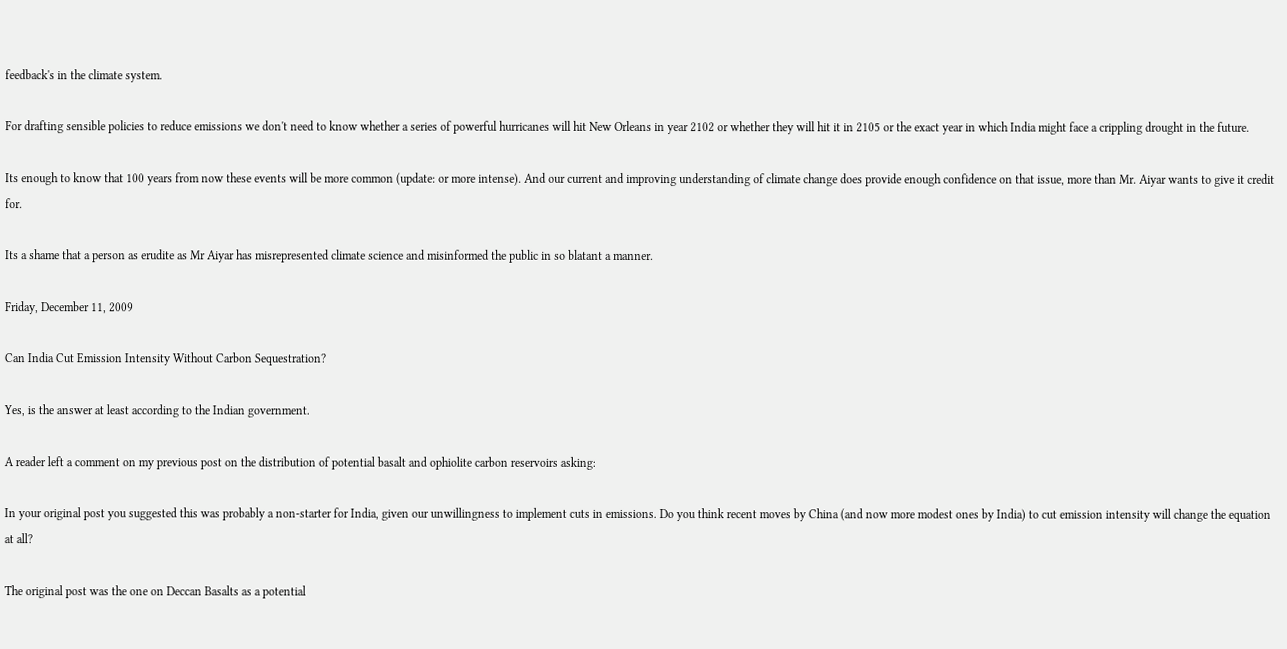feedback's in the climate system.

For drafting sensible policies to reduce emissions we don't need to know whether a series of powerful hurricanes will hit New Orleans in year 2102 or whether they will hit it in 2105 or the exact year in which India might face a crippling drought in the future.

Its enough to know that 100 years from now these events will be more common (update: or more intense). And our current and improving understanding of climate change does provide enough confidence on that issue, more than Mr. Aiyar wants to give it credit for.

Its a shame that a person as erudite as Mr Aiyar has misrepresented climate science and misinformed the public in so blatant a manner.

Friday, December 11, 2009

Can India Cut Emission Intensity Without Carbon Sequestration?

Yes, is the answer at least according to the Indian government.

A reader left a comment on my previous post on the distribution of potential basalt and ophiolite carbon reservoirs asking:

In your original post you suggested this was probably a non-starter for India, given our unwillingness to implement cuts in emissions. Do you think recent moves by China (and now more modest ones by India) to cut emission intensity will change the equation at all?

The original post was the one on Deccan Basalts as a potential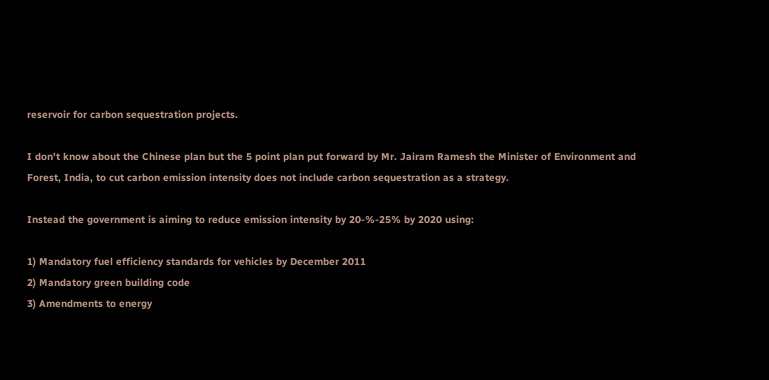reservoir for carbon sequestration projects.

I don't know about the Chinese plan but the 5 point plan put forward by Mr. Jairam Ramesh the Minister of Environment and Forest, India, to cut carbon emission intensity does not include carbon sequestration as a strategy.

Instead the government is aiming to reduce emission intensity by 20-%-25% by 2020 using:

1) Mandatory fuel efficiency standards for vehicles by December 2011
2) Mandatory green building code
3) Amendments to energy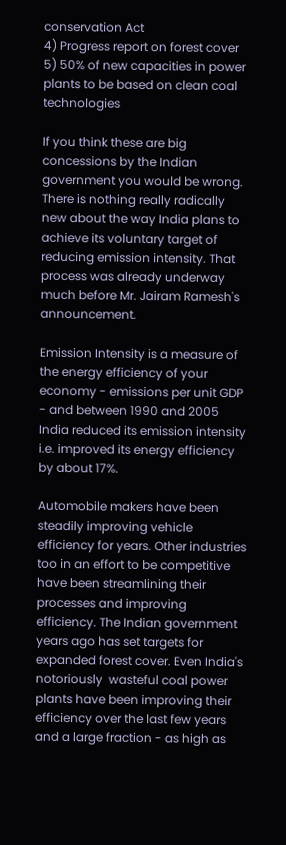conservation Act
4) Progress report on forest cover
5) 50% of new capacities in power plants to be based on clean coal technologies

If you think these are big concessions by the Indian government you would be wrong. There is nothing really radically new about the way India plans to achieve its voluntary target of reducing emission intensity. That process was already underway much before Mr. Jairam Ramesh's announcement.

Emission Intensity is a measure of the energy efficiency of your economy - emissions per unit GDP - and between 1990 and 2005 India reduced its emission intensity i.e. improved its energy efficiency by about 17%.

Automobile makers have been steadily improving vehicle efficiency for years. Other industries too in an effort to be competitive have been streamlining their processes and improving efficiency. The Indian government years ago has set targets for expanded forest cover. Even India's notoriously  wasteful coal power plants have been improving their efficiency over the last few years and a large fraction - as high as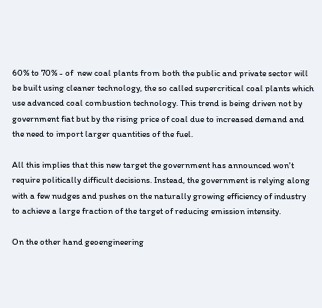60% to 70% - of  new coal plants from both the public and private sector will be built using cleaner technology, the so called supercritical coal plants which use advanced coal combustion technology. This trend is being driven not by government fiat but by the rising price of coal due to increased demand and the need to import larger quantities of the fuel.

All this implies that this new target the government has announced won't require politically difficult decisions. Instead, the government is relying along with a few nudges and pushes on the naturally growing efficiency of industry to achieve a large fraction of the target of reducing emission intensity.

On the other hand geoengineering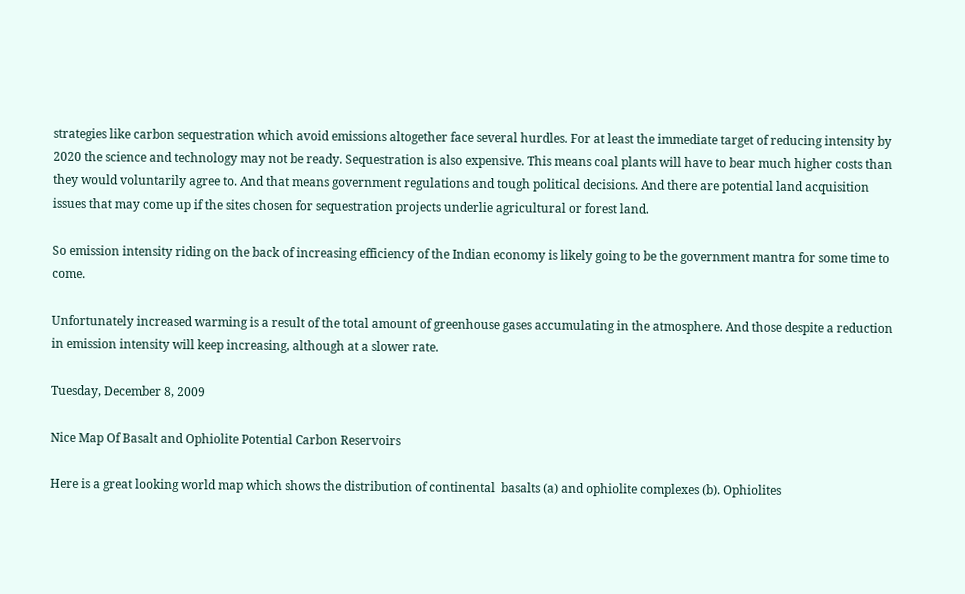strategies like carbon sequestration which avoid emissions altogether face several hurdles. For at least the immediate target of reducing intensity by 2020 the science and technology may not be ready. Sequestration is also expensive. This means coal plants will have to bear much higher costs than they would voluntarily agree to. And that means government regulations and tough political decisions. And there are potential land acquisition issues that may come up if the sites chosen for sequestration projects underlie agricultural or forest land.

So emission intensity riding on the back of increasing efficiency of the Indian economy is likely going to be the government mantra for some time to come.

Unfortunately increased warming is a result of the total amount of greenhouse gases accumulating in the atmosphere. And those despite a reduction in emission intensity will keep increasing, although at a slower rate.

Tuesday, December 8, 2009

Nice Map Of Basalt and Ophiolite Potential Carbon Reservoirs

Here is a great looking world map which shows the distribution of continental  basalts (a) and ophiolite complexes (b). Ophiolites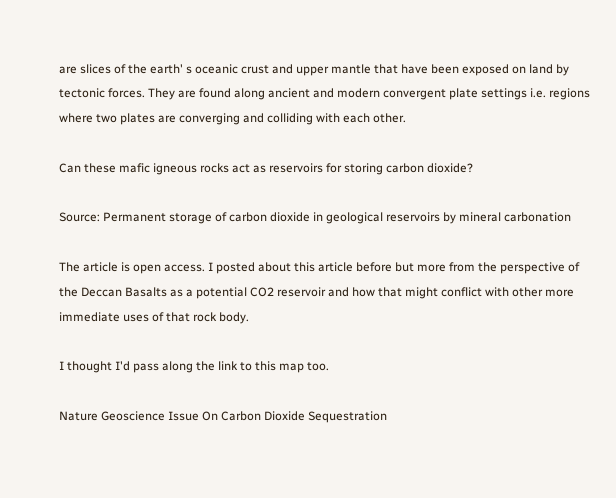are slices of the earth' s oceanic crust and upper mantle that have been exposed on land by tectonic forces. They are found along ancient and modern convergent plate settings i.e. regions where two plates are converging and colliding with each other.

Can these mafic igneous rocks act as reservoirs for storing carbon dioxide?

Source: Permanent storage of carbon dioxide in geological reservoirs by mineral carbonation

The article is open access. I posted about this article before but more from the perspective of the Deccan Basalts as a potential CO2 reservoir and how that might conflict with other more immediate uses of that rock body.

I thought I'd pass along the link to this map too.

Nature Geoscience Issue On Carbon Dioxide Sequestration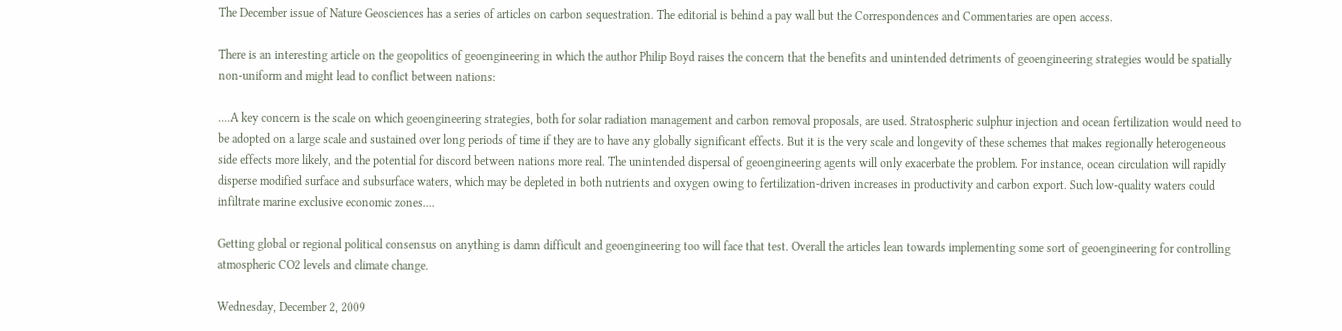The December issue of Nature Geosciences has a series of articles on carbon sequestration. The editorial is behind a pay wall but the Correspondences and Commentaries are open access.

There is an interesting article on the geopolitics of geoengineering in which the author Philip Boyd raises the concern that the benefits and unintended detriments of geoengineering strategies would be spatially non-uniform and might lead to conflict between nations:

....A key concern is the scale on which geoengineering strategies, both for solar radiation management and carbon removal proposals, are used. Stratospheric sulphur injection and ocean fertilization would need to be adopted on a large scale and sustained over long periods of time if they are to have any globally significant effects. But it is the very scale and longevity of these schemes that makes regionally heterogeneous side effects more likely, and the potential for discord between nations more real. The unintended dispersal of geoengineering agents will only exacerbate the problem. For instance, ocean circulation will rapidly disperse modified surface and subsurface waters, which may be depleted in both nutrients and oxygen owing to fertilization-driven increases in productivity and carbon export. Such low-quality waters could infiltrate marine exclusive economic zones....

Getting global or regional political consensus on anything is damn difficult and geoengineering too will face that test. Overall the articles lean towards implementing some sort of geoengineering for controlling atmospheric CO2 levels and climate change.

Wednesday, December 2, 2009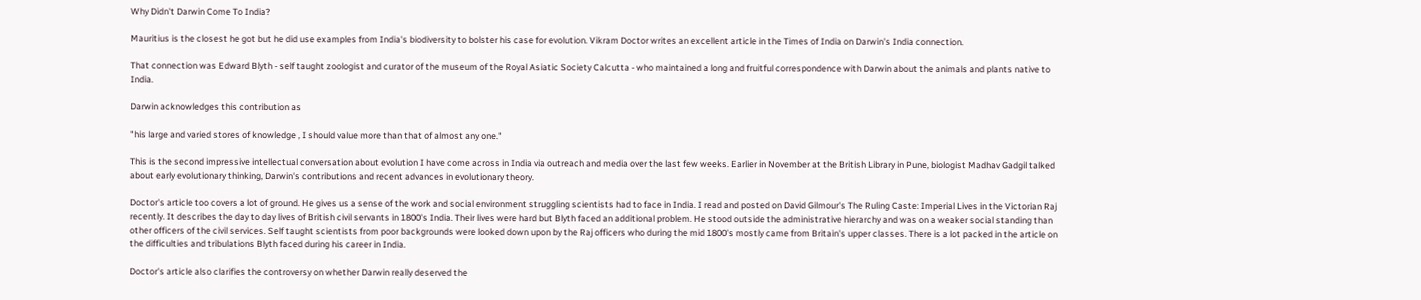Why Didn't Darwin Come To India?

Mauritius is the closest he got but he did use examples from India's biodiversity to bolster his case for evolution. Vikram Doctor writes an excellent article in the Times of India on Darwin's India connection.

That connection was Edward Blyth - self taught zoologist and curator of the museum of the Royal Asiatic Society Calcutta - who maintained a long and fruitful correspondence with Darwin about the animals and plants native to India.

Darwin acknowledges this contribution as

"his large and varied stores of knowledge , I should value more than that of almost any one."

This is the second impressive intellectual conversation about evolution I have come across in India via outreach and media over the last few weeks. Earlier in November at the British Library in Pune, biologist Madhav Gadgil talked about early evolutionary thinking, Darwin's contributions and recent advances in evolutionary theory.

Doctor's article too covers a lot of ground. He gives us a sense of the work and social environment struggling scientists had to face in India. I read and posted on David Gilmour's The Ruling Caste: Imperial Lives in the Victorian Raj recently. It describes the day to day lives of British civil servants in 1800's India. Their lives were hard but Blyth faced an additional problem. He stood outside the administrative hierarchy and was on a weaker social standing than other officers of the civil services. Self taught scientists from poor backgrounds were looked down upon by the Raj officers who during the mid 1800's mostly came from Britain's upper classes. There is a lot packed in the article on the difficulties and tribulations Blyth faced during his career in India.

Doctor's article also clarifies the controversy on whether Darwin really deserved the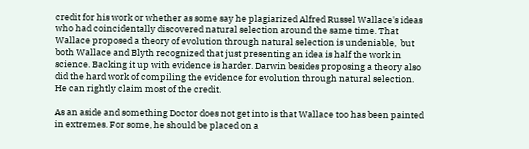credit for his work or whether as some say he plagiarized Alfred Russel Wallace's ideas who had coincidentally discovered natural selection around the same time. That Wallace proposed a theory of evolution through natural selection is undeniable,  but both Wallace and Blyth recognized that just presenting an idea is half the work in science. Backing it up with evidence is harder. Darwin besides proposing a theory also did the hard work of compiling the evidence for evolution through natural selection. He can rightly claim most of the credit.

As an aside and something Doctor does not get into is that Wallace too has been painted in extremes. For some, he should be placed on a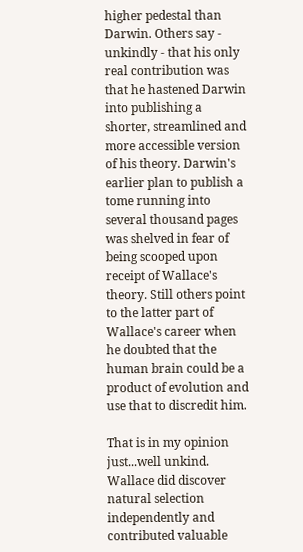higher pedestal than Darwin. Others say - unkindly - that his only real contribution was that he hastened Darwin into publishing a shorter, streamlined and more accessible version of his theory. Darwin's earlier plan to publish a tome running into several thousand pages was shelved in fear of being scooped upon receipt of Wallace's theory. Still others point to the latter part of Wallace's career when he doubted that the human brain could be a product of evolution and use that to discredit him.

That is in my opinion just...well unkind. Wallace did discover natural selection independently and contributed valuable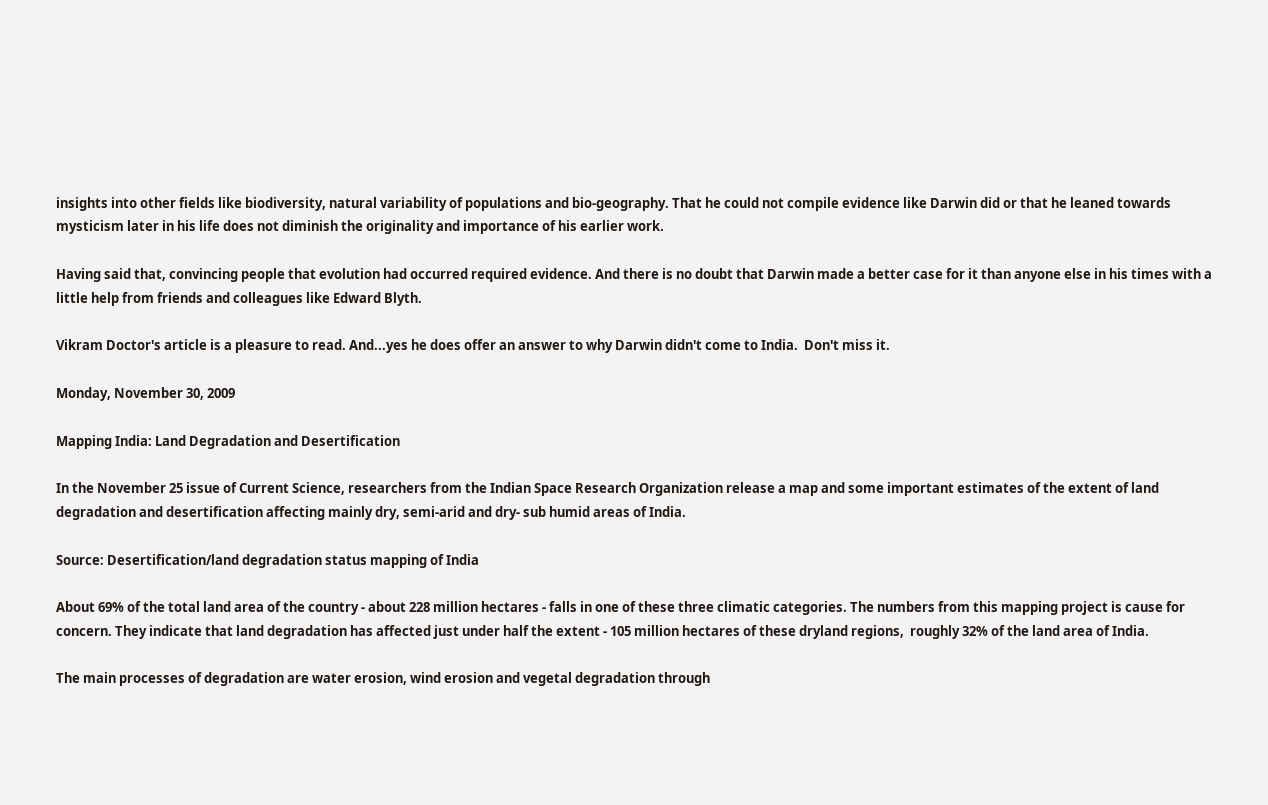insights into other fields like biodiversity, natural variability of populations and bio-geography. That he could not compile evidence like Darwin did or that he leaned towards mysticism later in his life does not diminish the originality and importance of his earlier work.

Having said that, convincing people that evolution had occurred required evidence. And there is no doubt that Darwin made a better case for it than anyone else in his times with a little help from friends and colleagues like Edward Blyth.

Vikram Doctor's article is a pleasure to read. And...yes he does offer an answer to why Darwin didn't come to India.  Don't miss it.

Monday, November 30, 2009

Mapping India: Land Degradation and Desertification

In the November 25 issue of Current Science, researchers from the Indian Space Research Organization release a map and some important estimates of the extent of land degradation and desertification affecting mainly dry, semi-arid and dry- sub humid areas of India.

Source: Desertification/land degradation status mapping of India

About 69% of the total land area of the country - about 228 million hectares - falls in one of these three climatic categories. The numbers from this mapping project is cause for concern. They indicate that land degradation has affected just under half the extent - 105 million hectares of these dryland regions,  roughly 32% of the land area of India.

The main processes of degradation are water erosion, wind erosion and vegetal degradation through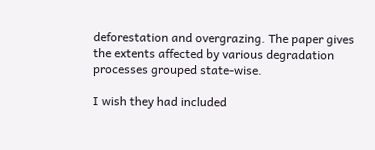deforestation and overgrazing. The paper gives the extents affected by various degradation processes grouped state-wise.

I wish they had included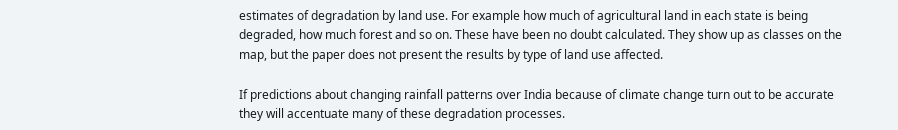estimates of degradation by land use. For example how much of agricultural land in each state is being degraded, how much forest and so on. These have been no doubt calculated. They show up as classes on the map, but the paper does not present the results by type of land use affected.

If predictions about changing rainfall patterns over India because of climate change turn out to be accurate they will accentuate many of these degradation processes.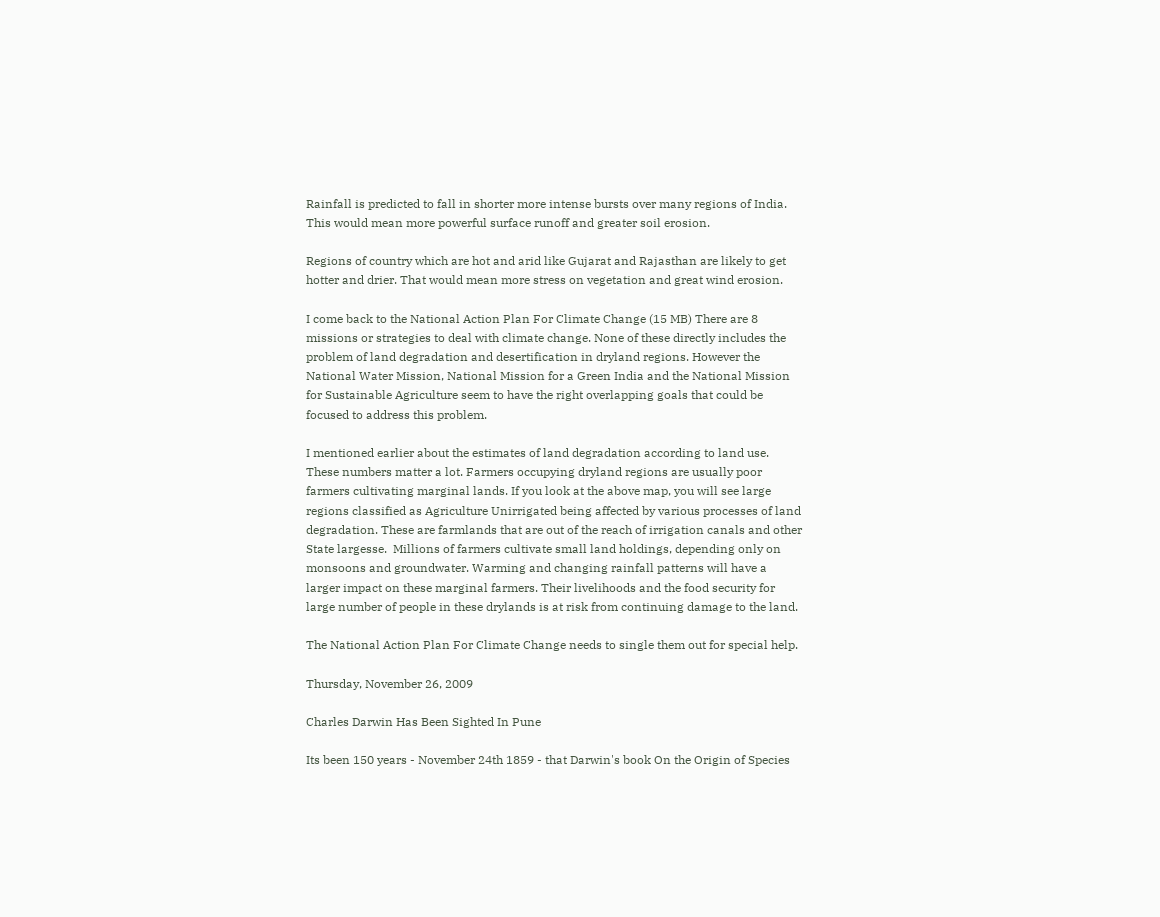Rainfall is predicted to fall in shorter more intense bursts over many regions of India. This would mean more powerful surface runoff and greater soil erosion.

Regions of country which are hot and arid like Gujarat and Rajasthan are likely to get hotter and drier. That would mean more stress on vegetation and great wind erosion.

I come back to the National Action Plan For Climate Change (15 MB) There are 8 missions or strategies to deal with climate change. None of these directly includes the problem of land degradation and desertification in dryland regions. However the National Water Mission, National Mission for a Green India and the National Mission for Sustainable Agriculture seem to have the right overlapping goals that could be focused to address this problem.

I mentioned earlier about the estimates of land degradation according to land use. These numbers matter a lot. Farmers occupying dryland regions are usually poor farmers cultivating marginal lands. If you look at the above map, you will see large regions classified as Agriculture Unirrigated being affected by various processes of land degradation. These are farmlands that are out of the reach of irrigation canals and other State largesse.  Millions of farmers cultivate small land holdings, depending only on monsoons and groundwater. Warming and changing rainfall patterns will have a larger impact on these marginal farmers. Their livelihoods and the food security for large number of people in these drylands is at risk from continuing damage to the land.

The National Action Plan For Climate Change needs to single them out for special help.

Thursday, November 26, 2009

Charles Darwin Has Been Sighted In Pune

Its been 150 years - November 24th 1859 - that Darwin's book On the Origin of Species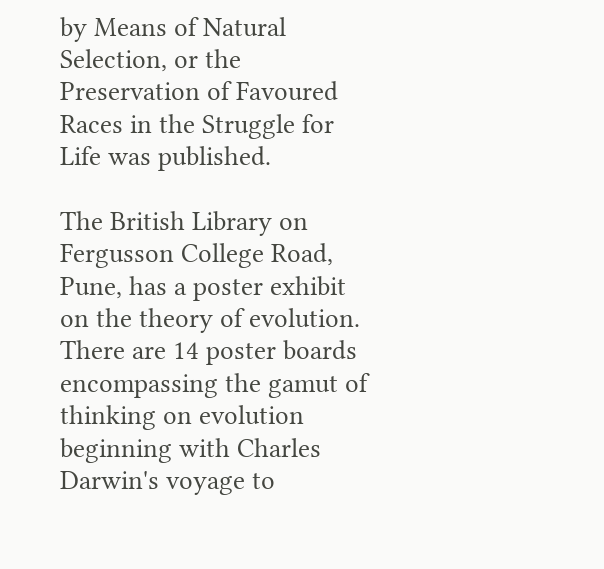by Means of Natural Selection, or the Preservation of Favoured Races in the Struggle for Life was published.

The British Library on Fergusson College Road, Pune, has a poster exhibit on the theory of evolution. There are 14 poster boards encompassing the gamut of thinking on evolution beginning with Charles Darwin's voyage to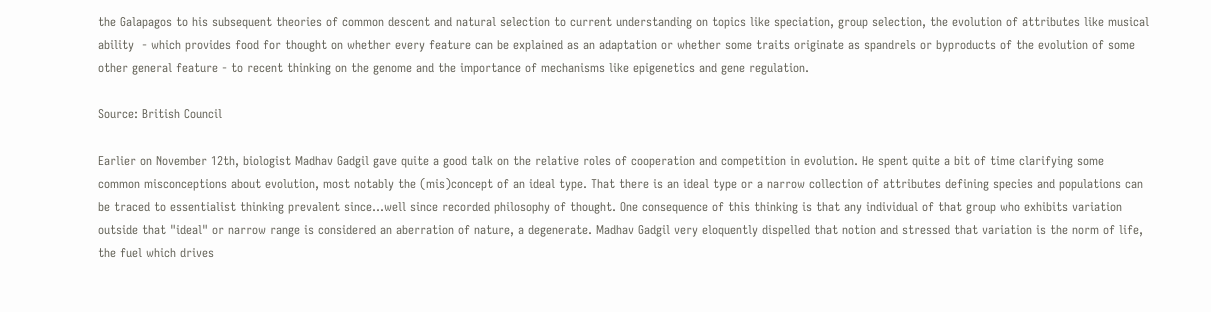the Galapagos to his subsequent theories of common descent and natural selection to current understanding on topics like speciation, group selection, the evolution of attributes like musical ability  - which provides food for thought on whether every feature can be explained as an adaptation or whether some traits originate as spandrels or byproducts of the evolution of some other general feature - to recent thinking on the genome and the importance of mechanisms like epigenetics and gene regulation.

Source: British Council

Earlier on November 12th, biologist Madhav Gadgil gave quite a good talk on the relative roles of cooperation and competition in evolution. He spent quite a bit of time clarifying some common misconceptions about evolution, most notably the (mis)concept of an ideal type. That there is an ideal type or a narrow collection of attributes defining species and populations can be traced to essentialist thinking prevalent since...well since recorded philosophy of thought. One consequence of this thinking is that any individual of that group who exhibits variation outside that "ideal" or narrow range is considered an aberration of nature, a degenerate. Madhav Gadgil very eloquently dispelled that notion and stressed that variation is the norm of life, the fuel which drives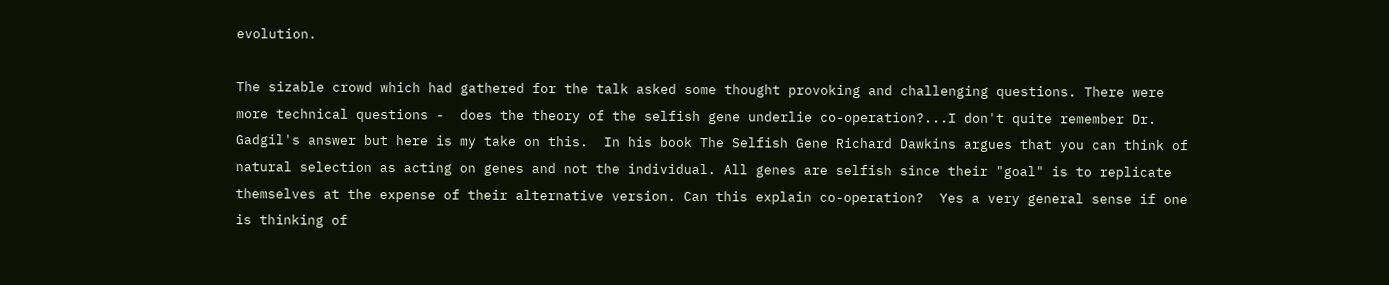evolution.

The sizable crowd which had gathered for the talk asked some thought provoking and challenging questions. There were more technical questions -  does the theory of the selfish gene underlie co-operation?...I don't quite remember Dr. Gadgil's answer but here is my take on this.  In his book The Selfish Gene Richard Dawkins argues that you can think of natural selection as acting on genes and not the individual. All genes are selfish since their "goal" is to replicate themselves at the expense of their alternative version. Can this explain co-operation?  Yes a very general sense if one is thinking of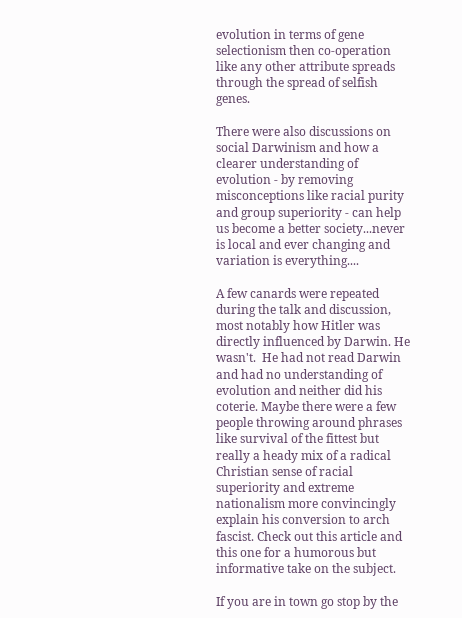evolution in terms of gene selectionism then co-operation like any other attribute spreads through the spread of selfish genes.

There were also discussions on social Darwinism and how a clearer understanding of evolution - by removing misconceptions like racial purity and group superiority - can help us become a better society...never is local and ever changing and variation is everything....

A few canards were repeated during the talk and discussion, most notably how Hitler was directly influenced by Darwin. He wasn't.  He had not read Darwin and had no understanding of evolution and neither did his coterie. Maybe there were a few people throwing around phrases like survival of the fittest but really a heady mix of a radical Christian sense of racial superiority and extreme nationalism more convincingly explain his conversion to arch fascist. Check out this article and this one for a humorous but informative take on the subject.

If you are in town go stop by the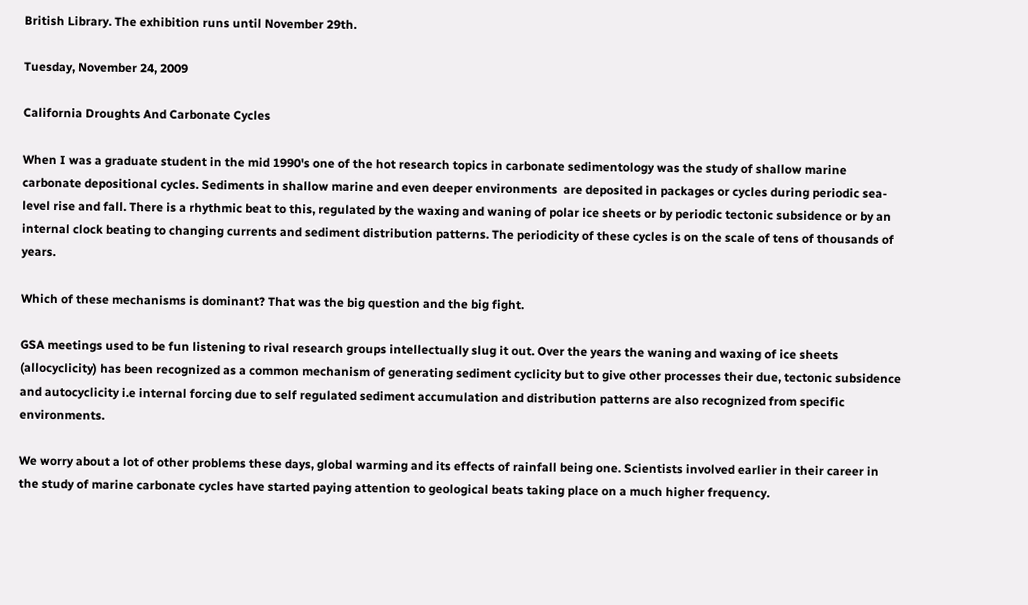British Library. The exhibition runs until November 29th.

Tuesday, November 24, 2009

California Droughts And Carbonate Cycles

When I was a graduate student in the mid 1990's one of the hot research topics in carbonate sedimentology was the study of shallow marine carbonate depositional cycles. Sediments in shallow marine and even deeper environments  are deposited in packages or cycles during periodic sea-level rise and fall. There is a rhythmic beat to this, regulated by the waxing and waning of polar ice sheets or by periodic tectonic subsidence or by an internal clock beating to changing currents and sediment distribution patterns. The periodicity of these cycles is on the scale of tens of thousands of years.

Which of these mechanisms is dominant? That was the big question and the big fight.

GSA meetings used to be fun listening to rival research groups intellectually slug it out. Over the years the waning and waxing of ice sheets (allocyclicity) has been recognized as a common mechanism of generating sediment cyclicity but to give other processes their due, tectonic subsidence and autocyclicity i.e internal forcing due to self regulated sediment accumulation and distribution patterns are also recognized from specific environments.

We worry about a lot of other problems these days, global warming and its effects of rainfall being one. Scientists involved earlier in their career in the study of marine carbonate cycles have started paying attention to geological beats taking place on a much higher frequency.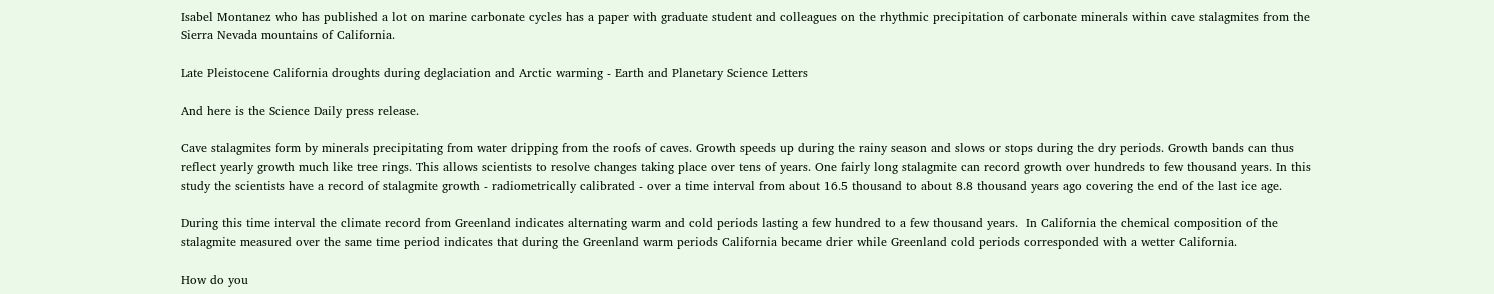Isabel Montanez who has published a lot on marine carbonate cycles has a paper with graduate student and colleagues on the rhythmic precipitation of carbonate minerals within cave stalagmites from the Sierra Nevada mountains of California.

Late Pleistocene California droughts during deglaciation and Arctic warming - Earth and Planetary Science Letters

And here is the Science Daily press release.

Cave stalagmites form by minerals precipitating from water dripping from the roofs of caves. Growth speeds up during the rainy season and slows or stops during the dry periods. Growth bands can thus reflect yearly growth much like tree rings. This allows scientists to resolve changes taking place over tens of years. One fairly long stalagmite can record growth over hundreds to few thousand years. In this study the scientists have a record of stalagmite growth - radiometrically calibrated - over a time interval from about 16.5 thousand to about 8.8 thousand years ago covering the end of the last ice age.

During this time interval the climate record from Greenland indicates alternating warm and cold periods lasting a few hundred to a few thousand years.  In California the chemical composition of the stalagmite measured over the same time period indicates that during the Greenland warm periods California became drier while Greenland cold periods corresponded with a wetter California.

How do you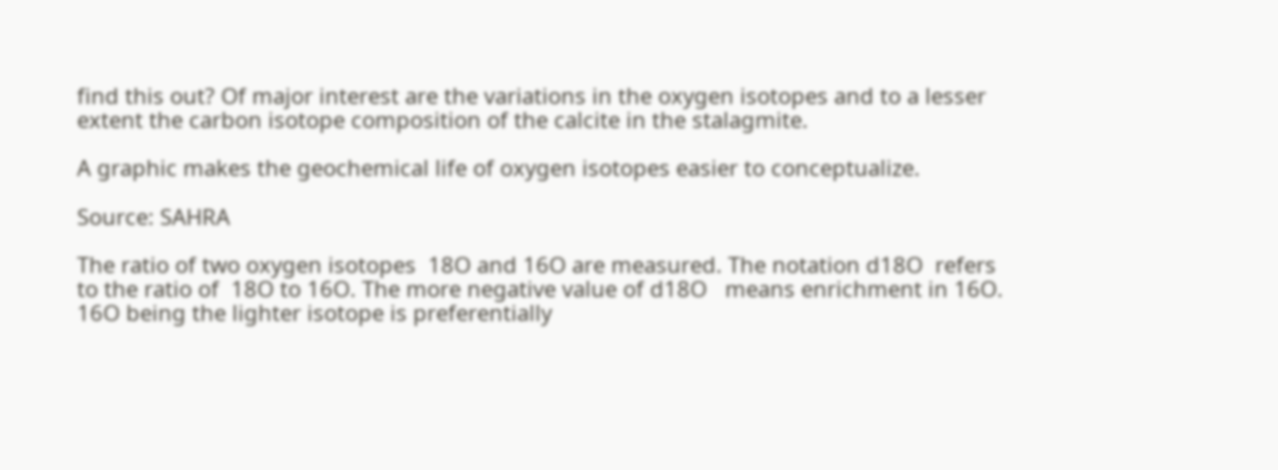find this out? Of major interest are the variations in the oxygen isotopes and to a lesser extent the carbon isotope composition of the calcite in the stalagmite.

A graphic makes the geochemical life of oxygen isotopes easier to conceptualize.

Source: SAHRA

The ratio of two oxygen isotopes  18O and 16O are measured. The notation d18O  refers to the ratio of  18O to 16O. The more negative value of d18O   means enrichment in 16O. 16O being the lighter isotope is preferentially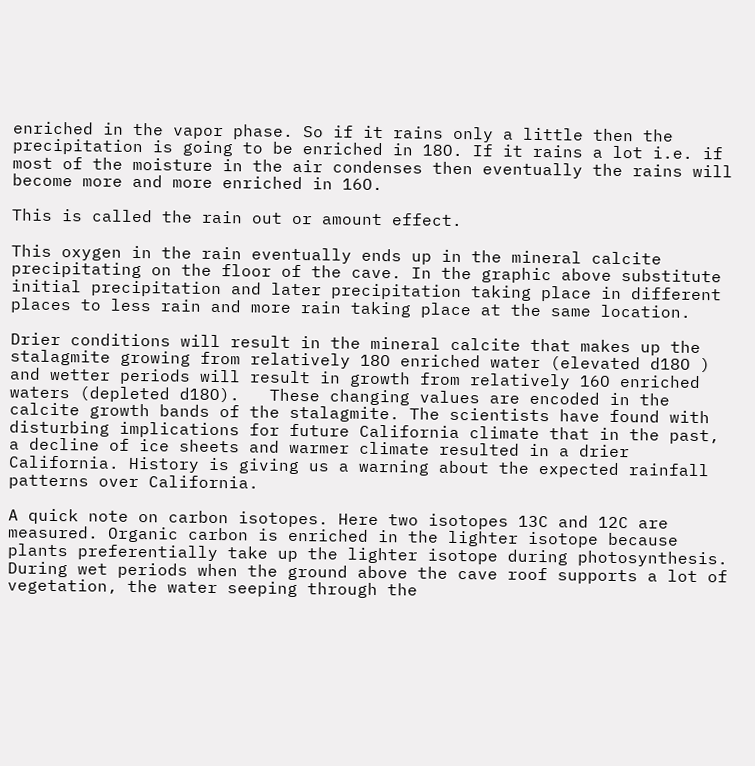enriched in the vapor phase. So if it rains only a little then the precipitation is going to be enriched in 18O. If it rains a lot i.e. if most of the moisture in the air condenses then eventually the rains will become more and more enriched in 16O.

This is called the rain out or amount effect.

This oxygen in the rain eventually ends up in the mineral calcite precipitating on the floor of the cave. In the graphic above substitute initial precipitation and later precipitation taking place in different places to less rain and more rain taking place at the same location.

Drier conditions will result in the mineral calcite that makes up the stalagmite growing from relatively 18O enriched water (elevated d18O ) and wetter periods will result in growth from relatively 16O enriched waters (depleted d18O).   These changing values are encoded in the calcite growth bands of the stalagmite. The scientists have found with disturbing implications for future California climate that in the past, a decline of ice sheets and warmer climate resulted in a drier California. History is giving us a warning about the expected rainfall patterns over California.

A quick note on carbon isotopes. Here two isotopes 13C and 12C are measured. Organic carbon is enriched in the lighter isotope because plants preferentially take up the lighter isotope during photosynthesis. During wet periods when the ground above the cave roof supports a lot of vegetation, the water seeping through the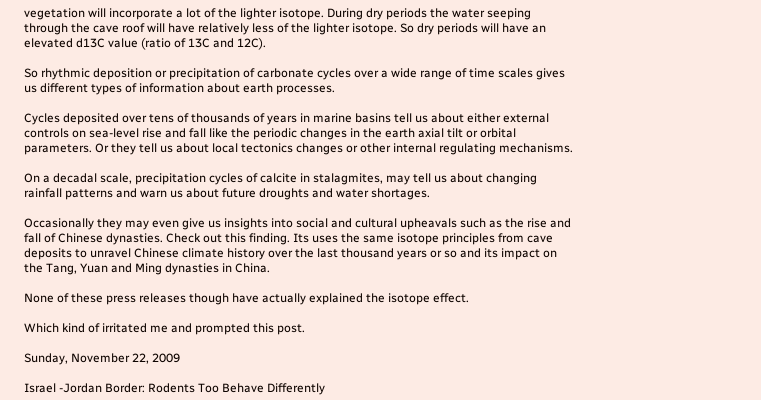vegetation will incorporate a lot of the lighter isotope. During dry periods the water seeping through the cave roof will have relatively less of the lighter isotope. So dry periods will have an elevated d13C value (ratio of 13C and 12C).

So rhythmic deposition or precipitation of carbonate cycles over a wide range of time scales gives us different types of information about earth processes.

Cycles deposited over tens of thousands of years in marine basins tell us about either external controls on sea-level rise and fall like the periodic changes in the earth axial tilt or orbital parameters. Or they tell us about local tectonics changes or other internal regulating mechanisms.

On a decadal scale, precipitation cycles of calcite in stalagmites, may tell us about changing rainfall patterns and warn us about future droughts and water shortages.

Occasionally they may even give us insights into social and cultural upheavals such as the rise and fall of Chinese dynasties. Check out this finding. Its uses the same isotope principles from cave deposits to unravel Chinese climate history over the last thousand years or so and its impact on the Tang, Yuan and Ming dynasties in China.

None of these press releases though have actually explained the isotope effect.

Which kind of irritated me and prompted this post.

Sunday, November 22, 2009

Israel -Jordan Border: Rodents Too Behave Differently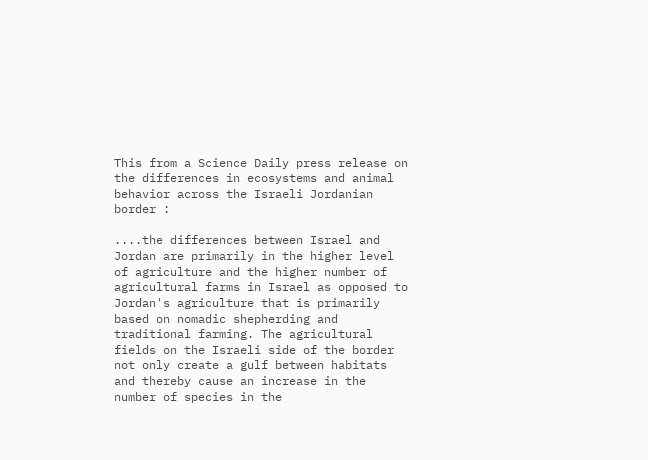This from a Science Daily press release on the differences in ecosystems and animal behavior across the Israeli Jordanian border :

....the differences between Israel and Jordan are primarily in the higher level of agriculture and the higher number of agricultural farms in Israel as opposed to Jordan's agriculture that is primarily based on nomadic shepherding and traditional farming. The agricultural fields on the Israeli side of the border not only create a gulf between habitats and thereby cause an increase in the number of species in the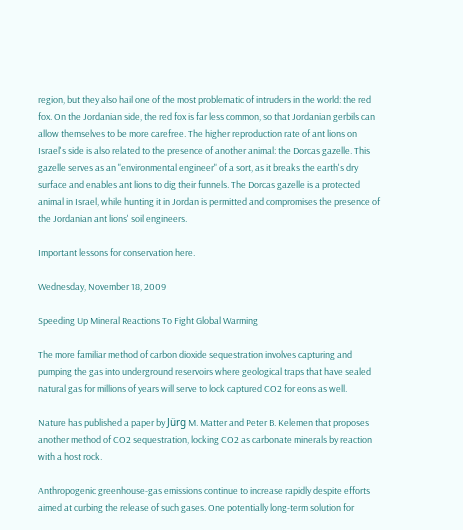region, but they also hail one of the most problematic of intruders in the world: the red fox. On the Jordanian side, the red fox is far less common, so that Jordanian gerbils can allow themselves to be more carefree. The higher reproduction rate of ant lions on Israel's side is also related to the presence of another animal: the Dorcas gazelle. This gazelle serves as an "environmental engineer" of a sort, as it breaks the earth's dry surface and enables ant lions to dig their funnels. The Dorcas gazelle is a protected animal in Israel, while hunting it in Jordan is permitted and compromises the presence of the Jordanian ant lions' soil engineers.

Important lessons for conservation here.

Wednesday, November 18, 2009

Speeding Up Mineral Reactions To Fight Global Warming

The more familiar method of carbon dioxide sequestration involves capturing and pumping the gas into underground reservoirs where geological traps that have sealed natural gas for millions of years will serve to lock captured CO2 for eons as well.

Nature has published a paper by Jürg M. Matter and Peter B. Kelemen that proposes another method of CO2 sequestration, locking CO2 as carbonate minerals by reaction with a host rock.

Anthropogenic greenhouse-gas emissions continue to increase rapidly despite efforts aimed at curbing the release of such gases. One potentially long-term solution for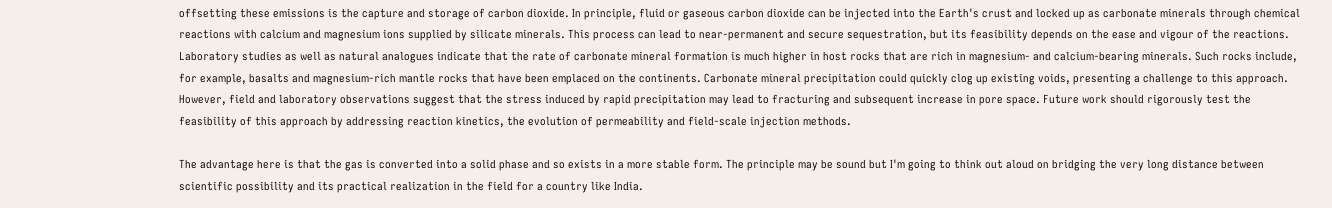offsetting these emissions is the capture and storage of carbon dioxide. In principle, fluid or gaseous carbon dioxide can be injected into the Earth's crust and locked up as carbonate minerals through chemical reactions with calcium and magnesium ions supplied by silicate minerals. This process can lead to near-permanent and secure sequestration, but its feasibility depends on the ease and vigour of the reactions. Laboratory studies as well as natural analogues indicate that the rate of carbonate mineral formation is much higher in host rocks that are rich in magnesium- and calcium-bearing minerals. Such rocks include, for example, basalts and magnesium-rich mantle rocks that have been emplaced on the continents. Carbonate mineral precipitation could quickly clog up existing voids, presenting a challenge to this approach. However, field and laboratory observations suggest that the stress induced by rapid precipitation may lead to fracturing and subsequent increase in pore space. Future work should rigorously test the feasibility of this approach by addressing reaction kinetics, the evolution of permeability and field-scale injection methods.

The advantage here is that the gas is converted into a solid phase and so exists in a more stable form. The principle may be sound but I'm going to think out aloud on bridging the very long distance between scientific possibility and its practical realization in the field for a country like India.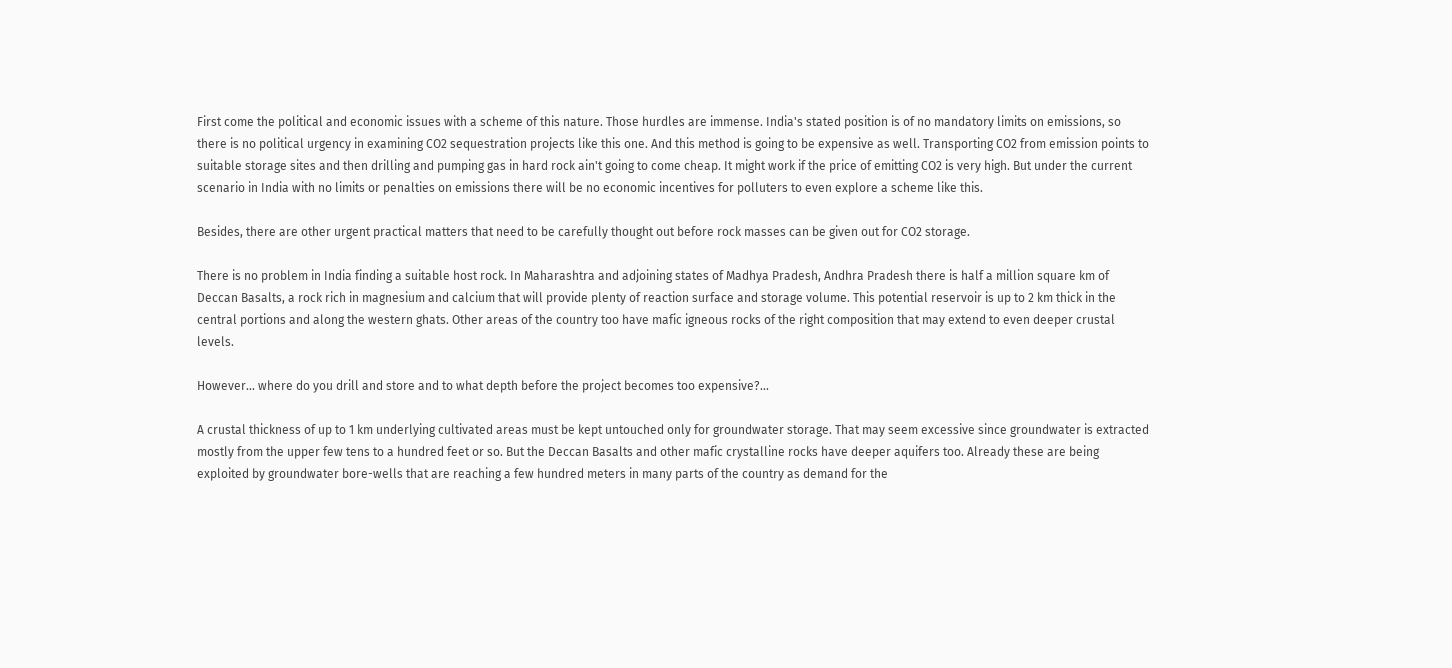First come the political and economic issues with a scheme of this nature. Those hurdles are immense. India's stated position is of no mandatory limits on emissions, so there is no political urgency in examining CO2 sequestration projects like this one. And this method is going to be expensive as well. Transporting CO2 from emission points to suitable storage sites and then drilling and pumping gas in hard rock ain't going to come cheap. It might work if the price of emitting CO2 is very high. But under the current scenario in India with no limits or penalties on emissions there will be no economic incentives for polluters to even explore a scheme like this.

Besides, there are other urgent practical matters that need to be carefully thought out before rock masses can be given out for CO2 storage.

There is no problem in India finding a suitable host rock. In Maharashtra and adjoining states of Madhya Pradesh, Andhra Pradesh there is half a million square km of Deccan Basalts, a rock rich in magnesium and calcium that will provide plenty of reaction surface and storage volume. This potential reservoir is up to 2 km thick in the central portions and along the western ghats. Other areas of the country too have mafic igneous rocks of the right composition that may extend to even deeper crustal levels.

However... where do you drill and store and to what depth before the project becomes too expensive?...

A crustal thickness of up to 1 km underlying cultivated areas must be kept untouched only for groundwater storage. That may seem excessive since groundwater is extracted mostly from the upper few tens to a hundred feet or so. But the Deccan Basalts and other mafic crystalline rocks have deeper aquifers too. Already these are being exploited by groundwater bore-wells that are reaching a few hundred meters in many parts of the country as demand for the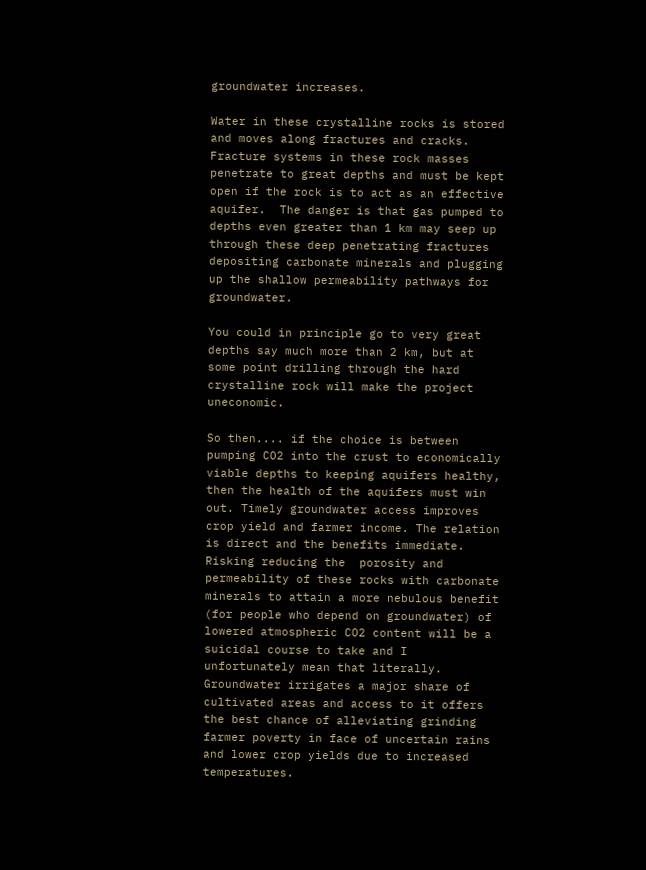groundwater increases.

Water in these crystalline rocks is stored and moves along fractures and cracks. Fracture systems in these rock masses penetrate to great depths and must be kept open if the rock is to act as an effective aquifer.  The danger is that gas pumped to depths even greater than 1 km may seep up through these deep penetrating fractures depositing carbonate minerals and plugging up the shallow permeability pathways for groundwater.

You could in principle go to very great depths say much more than 2 km, but at some point drilling through the hard crystalline rock will make the project uneconomic.

So then.... if the choice is between pumping CO2 into the crust to economically viable depths to keeping aquifers healthy, then the health of the aquifers must win out. Timely groundwater access improves crop yield and farmer income. The relation is direct and the benefits immediate. Risking reducing the  porosity and permeability of these rocks with carbonate minerals to attain a more nebulous benefit (for people who depend on groundwater) of lowered atmospheric CO2 content will be a suicidal course to take and I unfortunately mean that literally.  Groundwater irrigates a major share of cultivated areas and access to it offers the best chance of alleviating grinding farmer poverty in face of uncertain rains and lower crop yields due to increased temperatures.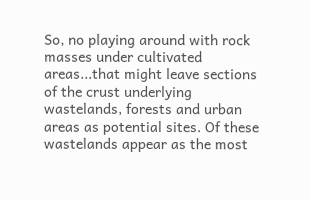So, no playing around with rock masses under cultivated areas...that might leave sections of the crust underlying wastelands, forests and urban areas as potential sites. Of these wastelands appear as the most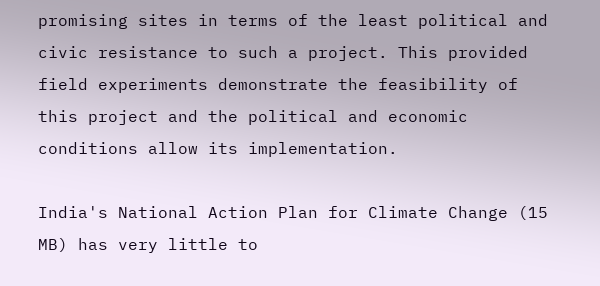promising sites in terms of the least political and civic resistance to such a project. This provided field experiments demonstrate the feasibility of this project and the political and economic conditions allow its implementation.

India's National Action Plan for Climate Change (15 MB) has very little to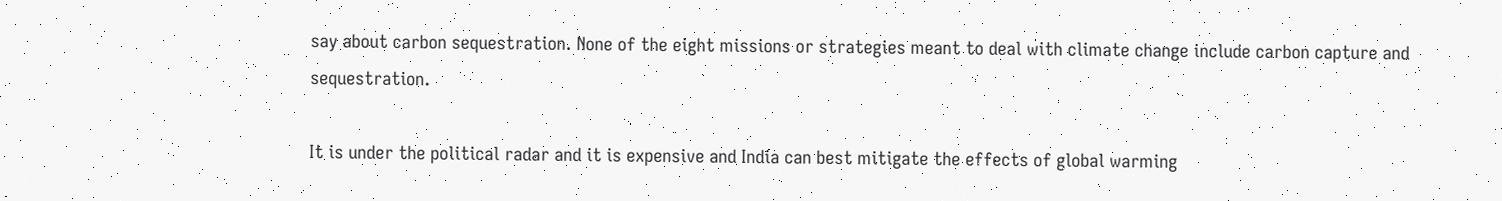say about carbon sequestration. None of the eight missions or strategies meant to deal with climate change include carbon capture and sequestration.

It is under the political radar and it is expensive and India can best mitigate the effects of global warming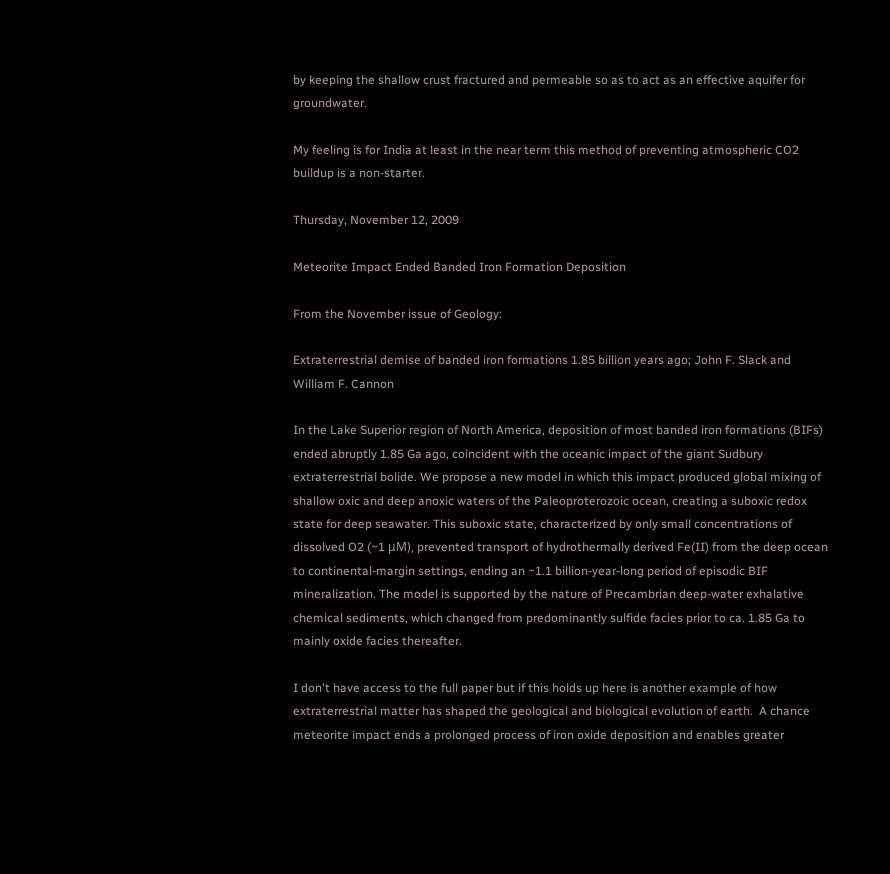by keeping the shallow crust fractured and permeable so as to act as an effective aquifer for groundwater.

My feeling is for India at least in the near term this method of preventing atmospheric CO2 buildup is a non-starter.

Thursday, November 12, 2009

Meteorite Impact Ended Banded Iron Formation Deposition

From the November issue of Geology:

Extraterrestrial demise of banded iron formations 1.85 billion years ago; John F. Slack and William F. Cannon

In the Lake Superior region of North America, deposition of most banded iron formations (BIFs) ended abruptly 1.85 Ga ago, coincident with the oceanic impact of the giant Sudbury extraterrestrial bolide. We propose a new model in which this impact produced global mixing of shallow oxic and deep anoxic waters of the Paleoproterozoic ocean, creating a suboxic redox state for deep seawater. This suboxic state, characterized by only small concentrations of dissolved O2 (~1 μM), prevented transport of hydrothermally derived Fe(II) from the deep ocean to continental-margin settings, ending an ~1.1 billion-year-long period of episodic BIF mineralization. The model is supported by the nature of Precambrian deep-water exhalative chemical sediments, which changed from predominantly sulfide facies prior to ca. 1.85 Ga to mainly oxide facies thereafter.

I don't have access to the full paper but if this holds up here is another example of how extraterrestrial matter has shaped the geological and biological evolution of earth.  A chance meteorite impact ends a prolonged process of iron oxide deposition and enables greater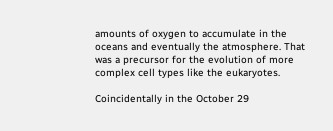amounts of oxygen to accumulate in the oceans and eventually the atmosphere. That was a precursor for the evolution of more complex cell types like the eukaryotes.

Coincidentally in the October 29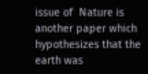issue of  Nature is another paper which hypothesizes that the earth was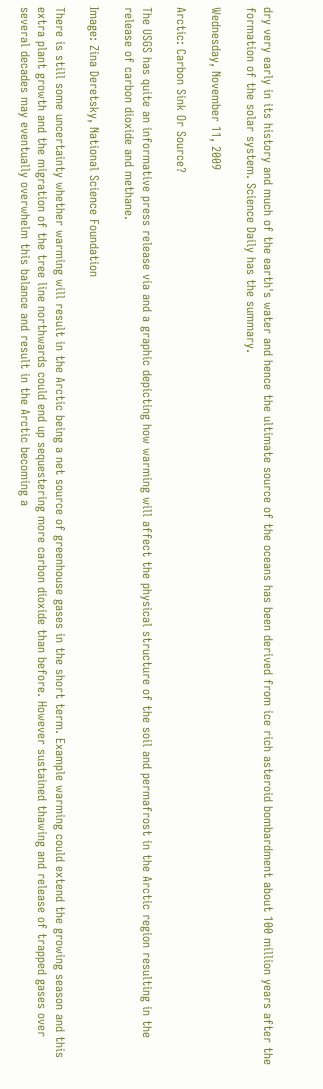dry very early in its history and much of the earth's water and hence the ultimate source of the oceans has been derived from ice rich asteroid bombardment about 100 million years after the formation of the solar system. Science Daily has the summary.

Wednesday, November 11, 2009

Arctic: Carbon Sink Or Source?

The USGS has quite an informative press release via and a graphic depicting how warming will affect the physical structure of the soil and permafrost in the Arctic region resulting in the release of carbon dioxide and methane.

Image: Zina Deretsky, National Science Foundation

There is still some uncertainty whether warming will result in the Arctic being a net source of greenhouse gases in the short term. Example warming could extend the growing season and this extra plant growth and the migration of the tree line northwards could end up sequestering more carbon dioxide than before. However sustained thawing and release of trapped gases over several decades may eventually overwhelm this balance and result in the Arctic becoming a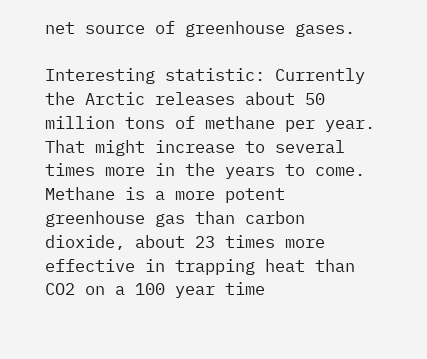net source of greenhouse gases.

Interesting statistic: Currently the Arctic releases about 50 million tons of methane per year. That might increase to several times more in the years to come. Methane is a more potent greenhouse gas than carbon dioxide, about 23 times more effective in trapping heat than CO2 on a 100 year time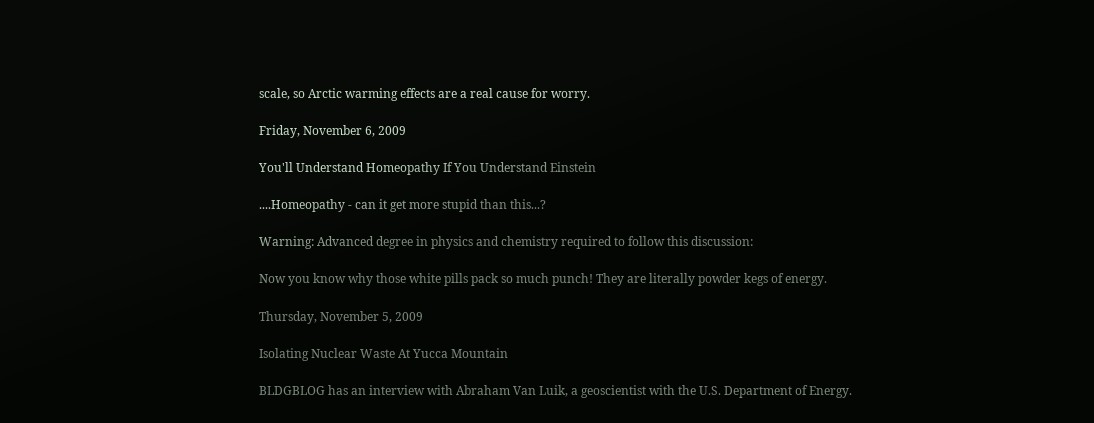scale, so Arctic warming effects are a real cause for worry.

Friday, November 6, 2009

You'll Understand Homeopathy If You Understand Einstein

....Homeopathy - can it get more stupid than this...?

Warning: Advanced degree in physics and chemistry required to follow this discussion:

Now you know why those white pills pack so much punch! They are literally powder kegs of energy.

Thursday, November 5, 2009

Isolating Nuclear Waste At Yucca Mountain

BLDGBLOG has an interview with Abraham Van Luik, a geoscientist with the U.S. Department of Energy.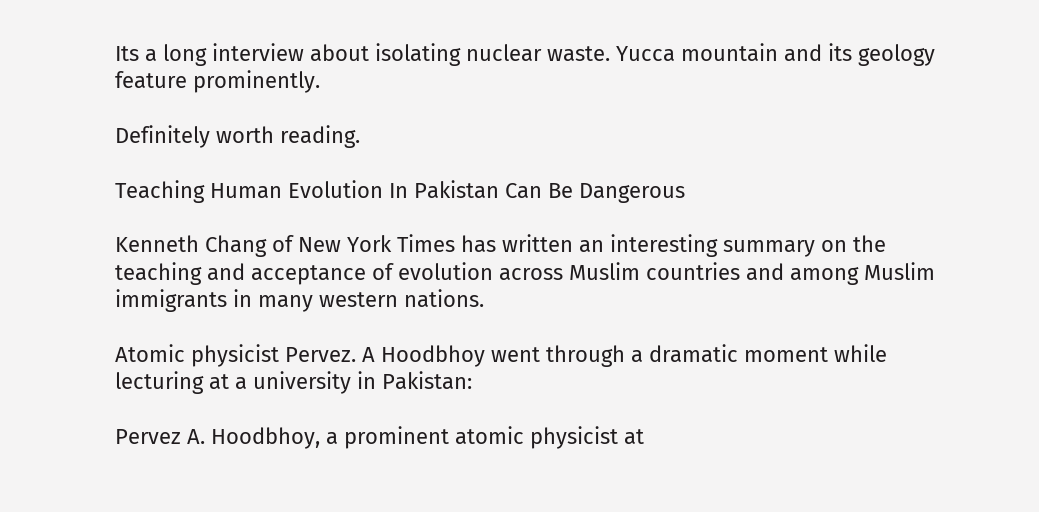Its a long interview about isolating nuclear waste. Yucca mountain and its geology feature prominently.

Definitely worth reading.

Teaching Human Evolution In Pakistan Can Be Dangerous

Kenneth Chang of New York Times has written an interesting summary on the teaching and acceptance of evolution across Muslim countries and among Muslim immigrants in many western nations.

Atomic physicist Pervez. A Hoodbhoy went through a dramatic moment while lecturing at a university in Pakistan:

Pervez A. Hoodbhoy, a prominent atomic physicist at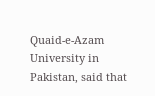Quaid-e-Azam University in Pakistan, said that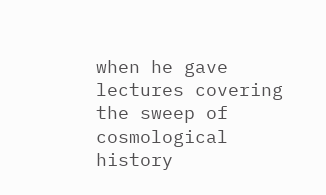when he gave lectures covering the sweep of cosmological history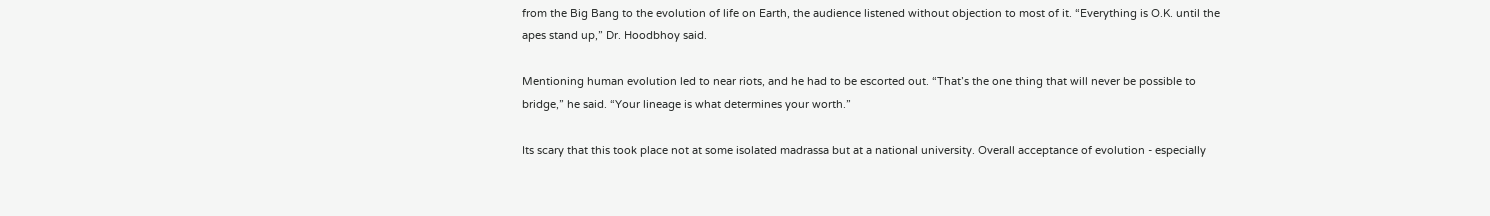from the Big Bang to the evolution of life on Earth, the audience listened without objection to most of it. “Everything is O.K. until the apes stand up,” Dr. Hoodbhoy said.

Mentioning human evolution led to near riots, and he had to be escorted out. “That’s the one thing that will never be possible to bridge,” he said. “Your lineage is what determines your worth.”

Its scary that this took place not at some isolated madrassa but at a national university. Overall acceptance of evolution - especially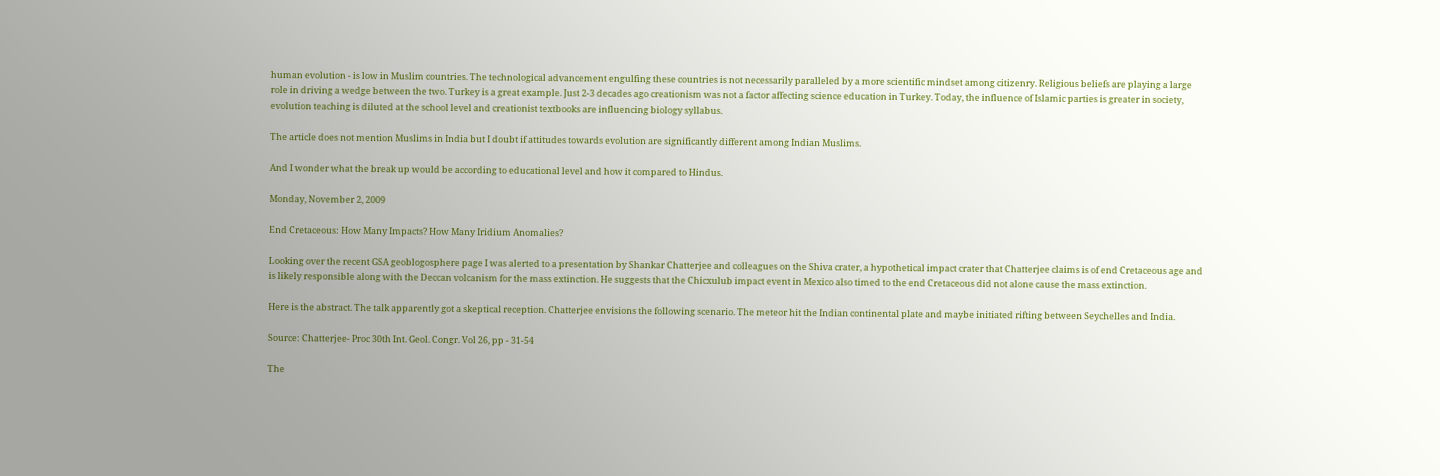human evolution - is low in Muslim countries. The technological advancement engulfing these countries is not necessarily paralleled by a more scientific mindset among citizenry. Religious beliefs are playing a large role in driving a wedge between the two. Turkey is a great example. Just 2-3 decades ago creationism was not a factor affecting science education in Turkey. Today, the influence of Islamic parties is greater in society, evolution teaching is diluted at the school level and creationist textbooks are influencing biology syllabus.

The article does not mention Muslims in India but I doubt if attitudes towards evolution are significantly different among Indian Muslims.

And I wonder what the break up would be according to educational level and how it compared to Hindus.

Monday, November 2, 2009

End Cretaceous: How Many Impacts? How Many Iridium Anomalies?

Looking over the recent GSA geoblogosphere page I was alerted to a presentation by Shankar Chatterjee and colleagues on the Shiva crater, a hypothetical impact crater that Chatterjee claims is of end Cretaceous age and is likely responsible along with the Deccan volcanism for the mass extinction. He suggests that the Chicxulub impact event in Mexico also timed to the end Cretaceous did not alone cause the mass extinction.

Here is the abstract. The talk apparently got a skeptical reception. Chatterjee envisions the following scenario. The meteor hit the Indian continental plate and maybe initiated rifting between Seychelles and India.

Source: Chatterjee- Proc 30th Int. Geol. Congr. Vol 26, pp - 31-54

The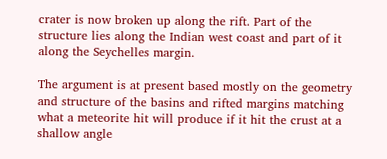crater is now broken up along the rift. Part of the structure lies along the Indian west coast and part of it along the Seychelles margin.

The argument is at present based mostly on the geometry and structure of the basins and rifted margins matching what a meteorite hit will produce if it hit the crust at a  shallow angle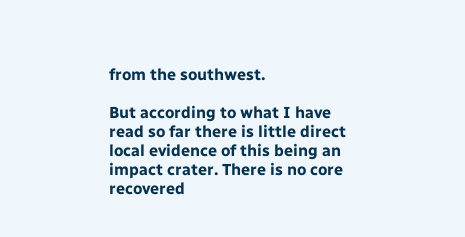from the southwest.

But according to what I have read so far there is little direct local evidence of this being an impact crater. There is no core recovered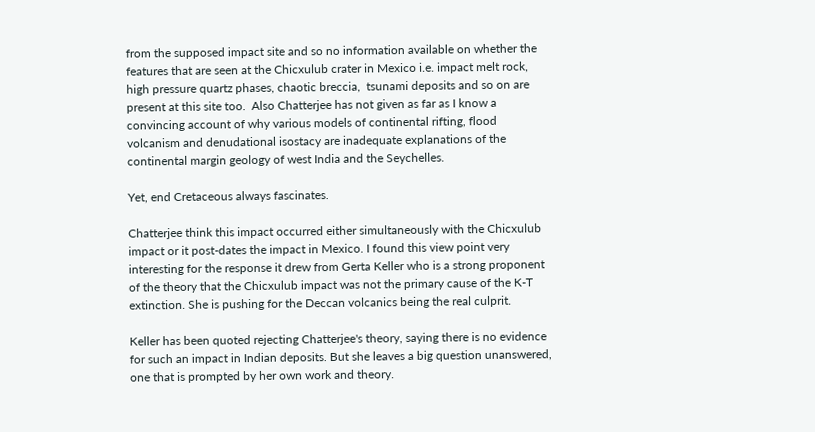from the supposed impact site and so no information available on whether the features that are seen at the Chicxulub crater in Mexico i.e. impact melt rock, high pressure quartz phases, chaotic breccia,  tsunami deposits and so on are present at this site too.  Also Chatterjee has not given as far as I know a convincing account of why various models of continental rifting, flood volcanism and denudational isostacy are inadequate explanations of the continental margin geology of west India and the Seychelles.

Yet, end Cretaceous always fascinates.

Chatterjee think this impact occurred either simultaneously with the Chicxulub impact or it post-dates the impact in Mexico. I found this view point very interesting for the response it drew from Gerta Keller who is a strong proponent of the theory that the Chicxulub impact was not the primary cause of the K-T extinction. She is pushing for the Deccan volcanics being the real culprit.

Keller has been quoted rejecting Chatterjee's theory, saying there is no evidence for such an impact in Indian deposits. But she leaves a big question unanswered, one that is prompted by her own work and theory.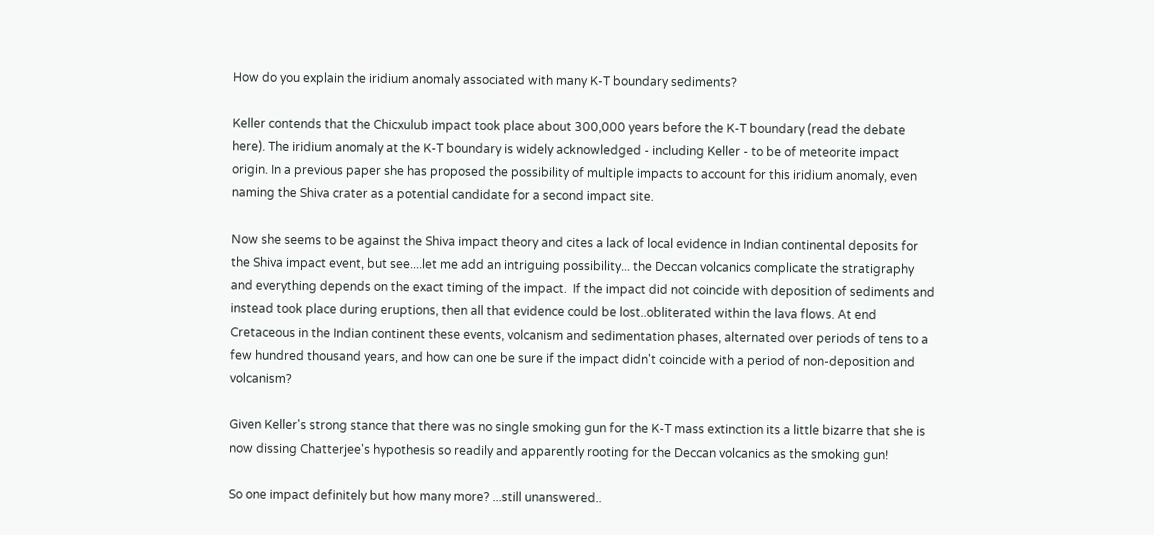How do you explain the iridium anomaly associated with many K-T boundary sediments?

Keller contends that the Chicxulub impact took place about 300,000 years before the K-T boundary (read the debate here). The iridium anomaly at the K-T boundary is widely acknowledged - including Keller - to be of meteorite impact origin. In a previous paper she has proposed the possibility of multiple impacts to account for this iridium anomaly, even naming the Shiva crater as a potential candidate for a second impact site.

Now she seems to be against the Shiva impact theory and cites a lack of local evidence in Indian continental deposits for the Shiva impact event, but see....let me add an intriguing possibility... the Deccan volcanics complicate the stratigraphy and everything depends on the exact timing of the impact.  If the impact did not coincide with deposition of sediments and instead took place during eruptions, then all that evidence could be lost..obliterated within the lava flows. At end Cretaceous in the Indian continent these events, volcanism and sedimentation phases, alternated over periods of tens to a few hundred thousand years, and how can one be sure if the impact didn't coincide with a period of non-deposition and volcanism?

Given Keller's strong stance that there was no single smoking gun for the K-T mass extinction its a little bizarre that she is now dissing Chatterjee's hypothesis so readily and apparently rooting for the Deccan volcanics as the smoking gun!

So one impact definitely but how many more? ...still unanswered..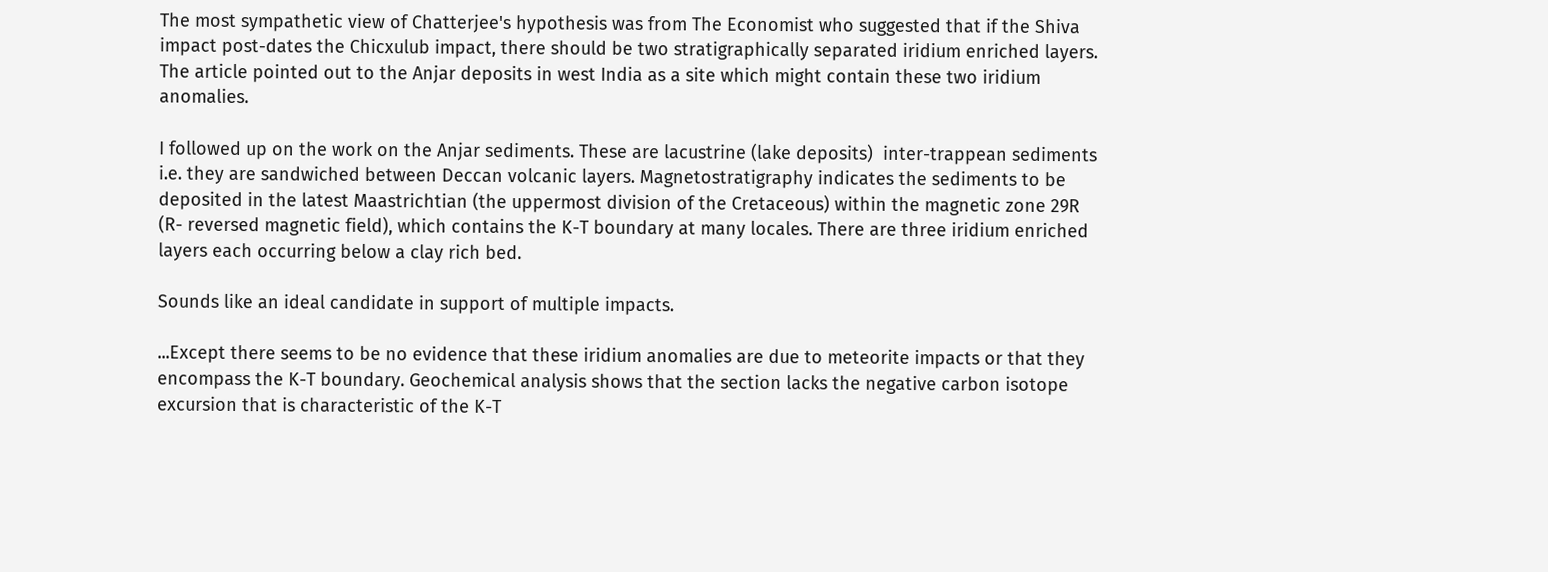The most sympathetic view of Chatterjee's hypothesis was from The Economist who suggested that if the Shiva impact post-dates the Chicxulub impact, there should be two stratigraphically separated iridium enriched layers. The article pointed out to the Anjar deposits in west India as a site which might contain these two iridium anomalies.

I followed up on the work on the Anjar sediments. These are lacustrine (lake deposits)  inter-trappean sediments i.e. they are sandwiched between Deccan volcanic layers. Magnetostratigraphy indicates the sediments to be deposited in the latest Maastrichtian (the uppermost division of the Cretaceous) within the magnetic zone 29R (R- reversed magnetic field), which contains the K-T boundary at many locales. There are three iridium enriched layers each occurring below a clay rich bed.

Sounds like an ideal candidate in support of multiple impacts.

...Except there seems to be no evidence that these iridium anomalies are due to meteorite impacts or that they encompass the K-T boundary. Geochemical analysis shows that the section lacks the negative carbon isotope excursion that is characteristic of the K-T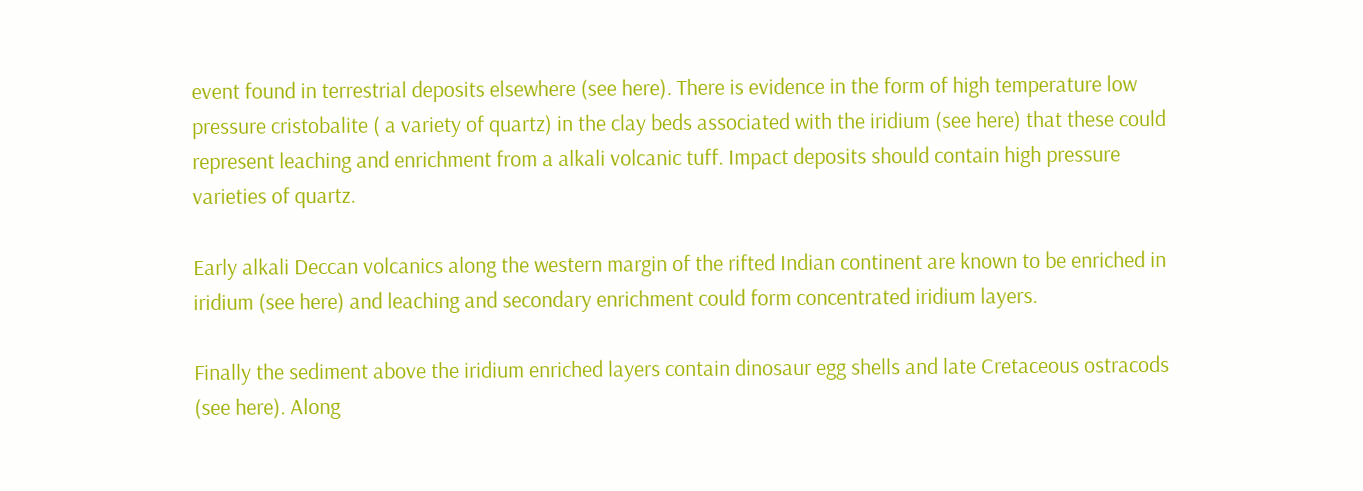event found in terrestrial deposits elsewhere (see here). There is evidence in the form of high temperature low pressure cristobalite ( a variety of quartz) in the clay beds associated with the iridium (see here) that these could represent leaching and enrichment from a alkali volcanic tuff. Impact deposits should contain high pressure varieties of quartz.

Early alkali Deccan volcanics along the western margin of the rifted Indian continent are known to be enriched in iridium (see here) and leaching and secondary enrichment could form concentrated iridium layers.

Finally the sediment above the iridium enriched layers contain dinosaur egg shells and late Cretaceous ostracods (see here). Along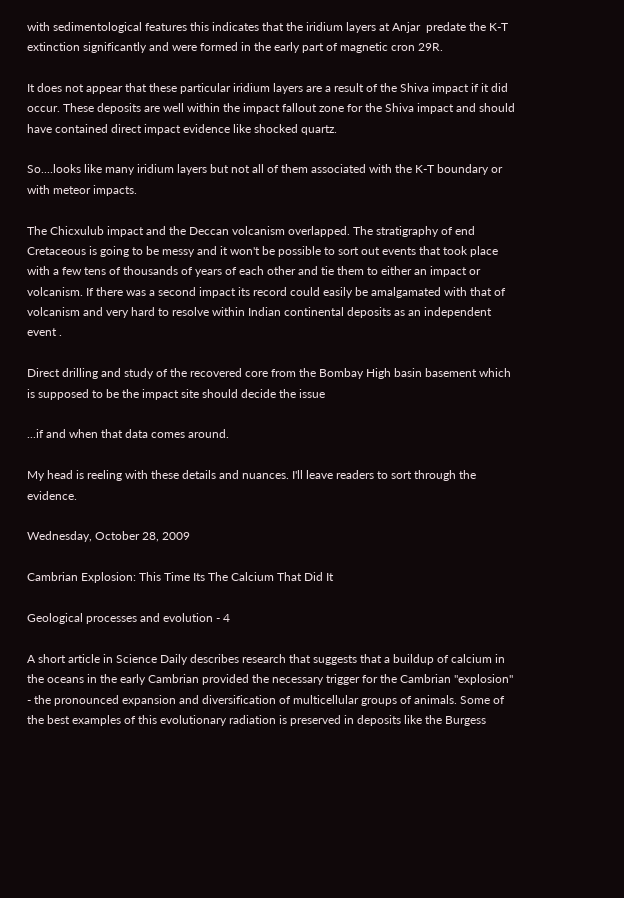with sedimentological features this indicates that the iridium layers at Anjar  predate the K-T extinction significantly and were formed in the early part of magnetic cron 29R.

It does not appear that these particular iridium layers are a result of the Shiva impact if it did occur. These deposits are well within the impact fallout zone for the Shiva impact and should have contained direct impact evidence like shocked quartz.

So....looks like many iridium layers but not all of them associated with the K-T boundary or with meteor impacts.

The Chicxulub impact and the Deccan volcanism overlapped. The stratigraphy of end Cretaceous is going to be messy and it won't be possible to sort out events that took place with a few tens of thousands of years of each other and tie them to either an impact or volcanism. If there was a second impact its record could easily be amalgamated with that of volcanism and very hard to resolve within Indian continental deposits as an independent event .

Direct drilling and study of the recovered core from the Bombay High basin basement which is supposed to be the impact site should decide the issue

...if and when that data comes around.

My head is reeling with these details and nuances. I'll leave readers to sort through the evidence.

Wednesday, October 28, 2009

Cambrian Explosion: This Time Its The Calcium That Did It

Geological processes and evolution - 4

A short article in Science Daily describes research that suggests that a buildup of calcium in the oceans in the early Cambrian provided the necessary trigger for the Cambrian "explosion" - the pronounced expansion and diversification of multicellular groups of animals. Some of the best examples of this evolutionary radiation is preserved in deposits like the Burgess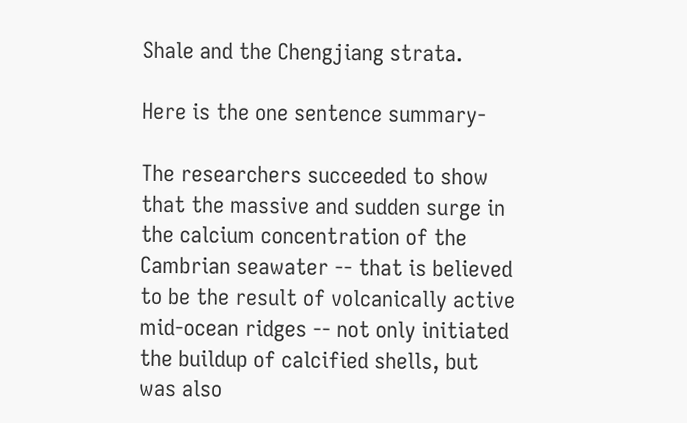Shale and the Chengjiang strata.

Here is the one sentence summary-

The researchers succeeded to show that the massive and sudden surge in the calcium concentration of the Cambrian seawater -- that is believed to be the result of volcanically active mid-ocean ridges -- not only initiated the buildup of calcified shells, but was also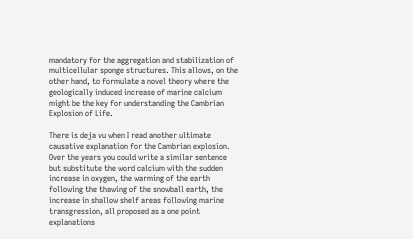mandatory for the aggregation and stabilization of multicellular sponge structures. This allows, on the other hand, to formulate a novel theory where the geologically induced increase of marine calcium might be the key for understanding the Cambrian Explosion of Life.

There is deja vu when I read another ultimate causative explanation for the Cambrian explosion. Over the years you could write a similar sentence but substitute the word calcium with the sudden increase in oxygen, the warming of the earth following the thawing of the snowball earth, the increase in shallow shelf areas following marine transgression, all proposed as a one point explanations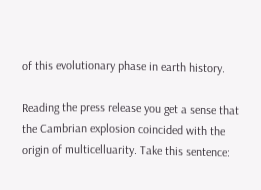of this evolutionary phase in earth history.

Reading the press release you get a sense that the Cambrian explosion coincided with the origin of multicelluarity. Take this sentence: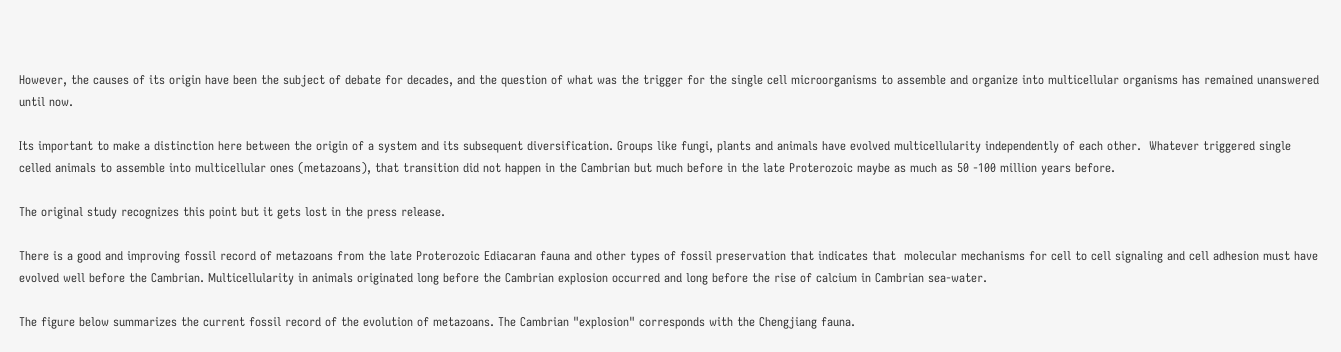However, the causes of its origin have been the subject of debate for decades, and the question of what was the trigger for the single cell microorganisms to assemble and organize into multicellular organisms has remained unanswered until now.

Its important to make a distinction here between the origin of a system and its subsequent diversification. Groups like fungi, plants and animals have evolved multicellularity independently of each other.  Whatever triggered single celled animals to assemble into multicellular ones (metazoans), that transition did not happen in the Cambrian but much before in the late Proterozoic maybe as much as 50 -100 million years before.

The original study recognizes this point but it gets lost in the press release.

There is a good and improving fossil record of metazoans from the late Proterozoic Ediacaran fauna and other types of fossil preservation that indicates that  molecular mechanisms for cell to cell signaling and cell adhesion must have evolved well before the Cambrian. Multicellularity in animals originated long before the Cambrian explosion occurred and long before the rise of calcium in Cambrian sea-water.

The figure below summarizes the current fossil record of the evolution of metazoans. The Cambrian "explosion" corresponds with the Chengjiang fauna.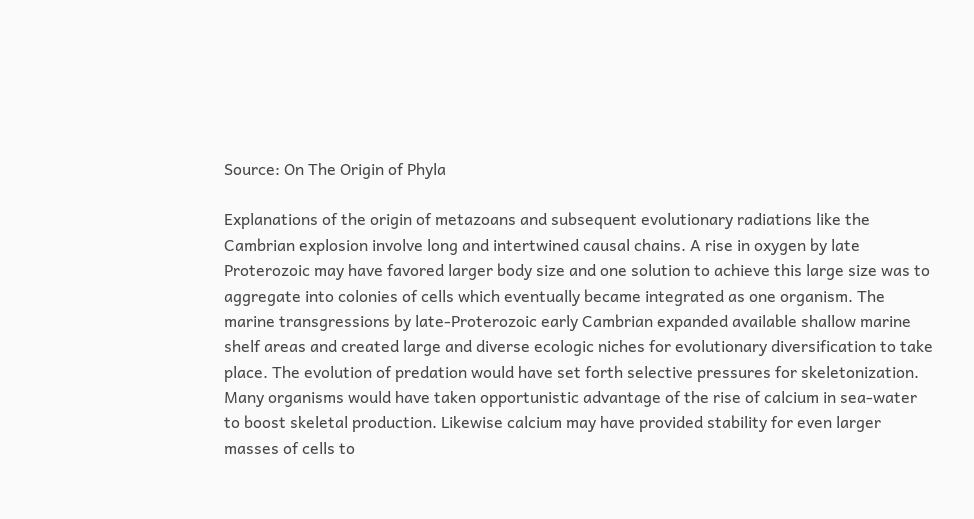Source: On The Origin of Phyla

Explanations of the origin of metazoans and subsequent evolutionary radiations like the Cambrian explosion involve long and intertwined causal chains. A rise in oxygen by late Proterozoic may have favored larger body size and one solution to achieve this large size was to aggregate into colonies of cells which eventually became integrated as one organism. The marine transgressions by late-Proterozoic early Cambrian expanded available shallow marine shelf areas and created large and diverse ecologic niches for evolutionary diversification to take place. The evolution of predation would have set forth selective pressures for skeletonization.  Many organisms would have taken opportunistic advantage of the rise of calcium in sea-water to boost skeletal production. Likewise calcium may have provided stability for even larger masses of cells to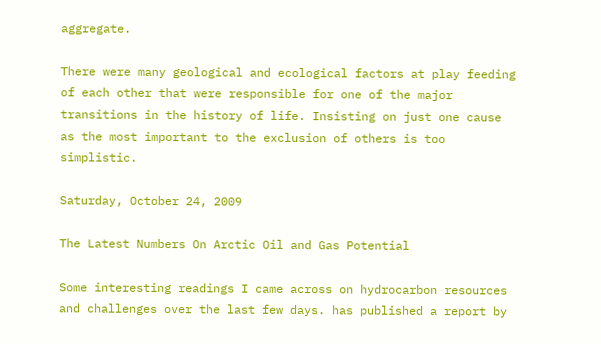aggregate.

There were many geological and ecological factors at play feeding of each other that were responsible for one of the major transitions in the history of life. Insisting on just one cause as the most important to the exclusion of others is too simplistic.

Saturday, October 24, 2009

The Latest Numbers On Arctic Oil and Gas Potential

Some interesting readings I came across on hydrocarbon resources and challenges over the last few days. has published a report by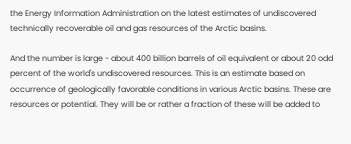the Energy Information Administration on the latest estimates of undiscovered technically recoverable oil and gas resources of the Arctic basins.

And the number is large - about 400 billion barrels of oil equivalent or about 20 odd percent of the world's undiscovered resources. This is an estimate based on occurrence of geologically favorable conditions in various Arctic basins. These are resources or potential. They will be or rather a fraction of these will be added to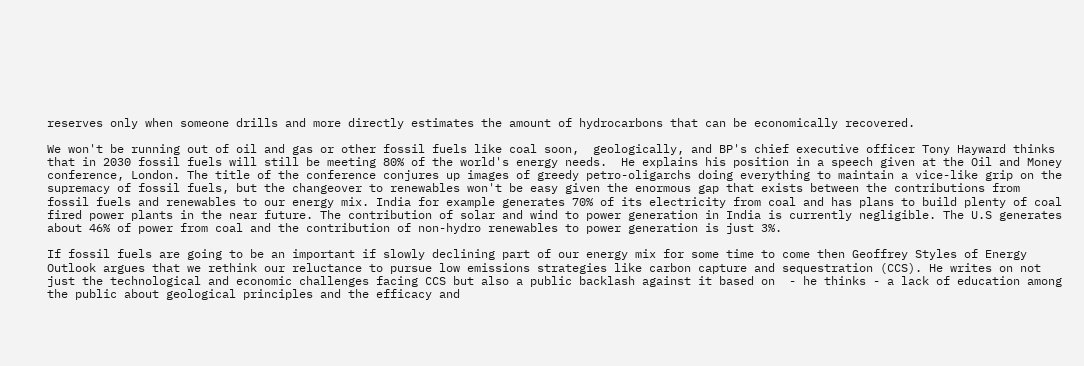reserves only when someone drills and more directly estimates the amount of hydrocarbons that can be economically recovered.

We won't be running out of oil and gas or other fossil fuels like coal soon,  geologically, and BP's chief executive officer Tony Hayward thinks that in 2030 fossil fuels will still be meeting 80% of the world's energy needs.  He explains his position in a speech given at the Oil and Money conference, London. The title of the conference conjures up images of greedy petro-oligarchs doing everything to maintain a vice-like grip on the supremacy of fossil fuels, but the changeover to renewables won't be easy given the enormous gap that exists between the contributions from fossil fuels and renewables to our energy mix. India for example generates 70% of its electricity from coal and has plans to build plenty of coal fired power plants in the near future. The contribution of solar and wind to power generation in India is currently negligible. The U.S generates about 46% of power from coal and the contribution of non-hydro renewables to power generation is just 3%.

If fossil fuels are going to be an important if slowly declining part of our energy mix for some time to come then Geoffrey Styles of Energy Outlook argues that we rethink our reluctance to pursue low emissions strategies like carbon capture and sequestration (CCS). He writes on not just the technological and economic challenges facing CCS but also a public backlash against it based on  - he thinks - a lack of education among the public about geological principles and the efficacy and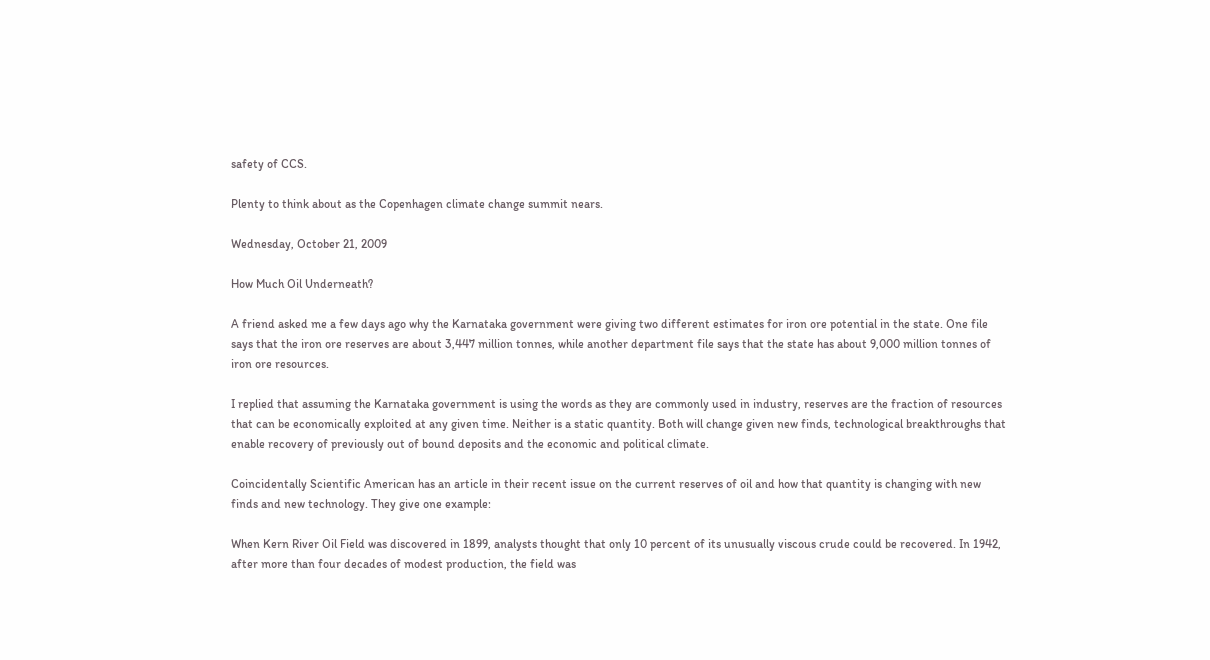safety of CCS.

Plenty to think about as the Copenhagen climate change summit nears.

Wednesday, October 21, 2009

How Much Oil Underneath?

A friend asked me a few days ago why the Karnataka government were giving two different estimates for iron ore potential in the state. One file says that the iron ore reserves are about 3,447 million tonnes, while another department file says that the state has about 9,000 million tonnes of iron ore resources.

I replied that assuming the Karnataka government is using the words as they are commonly used in industry, reserves are the fraction of resources that can be economically exploited at any given time. Neither is a static quantity. Both will change given new finds, technological breakthroughs that enable recovery of previously out of bound deposits and the economic and political climate.

Coincidentally Scientific American has an article in their recent issue on the current reserves of oil and how that quantity is changing with new finds and new technology. They give one example:

When Kern River Oil Field was discovered in 1899, analysts thought that only 10 percent of its unusually viscous crude could be recovered. In 1942, after more than four decades of modest production, the field was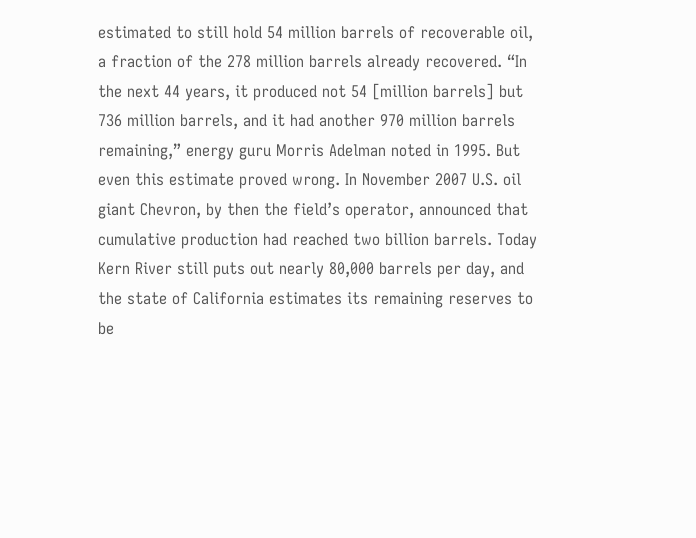estimated to still hold 54 million barrels of recoverable oil, a fraction of the 278 million barrels already recovered. “In the next 44 years, it produced not 54 [million barrels] but 736 million barrels, and it had another 970 million barrels remaining,” energy guru Morris Adelman noted in 1995. But even this estimate proved wrong. In November 2007 U.S. oil giant Chevron, by then the field’s operator, announced that cumulative production had reached two billion barrels. Today Kern River still puts out nearly 80,000 barrels per day, and the state of California estimates its remaining reserves to be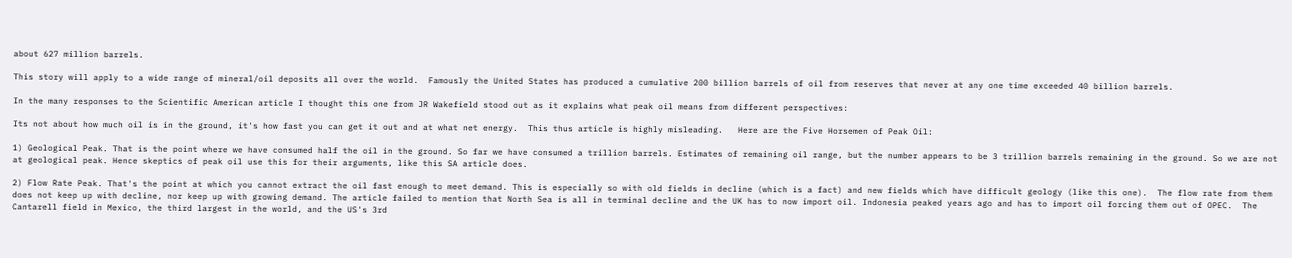about 627 million barrels.

This story will apply to a wide range of mineral/oil deposits all over the world.  Famously the United States has produced a cumulative 200 billion barrels of oil from reserves that never at any one time exceeded 40 billion barrels.

In the many responses to the Scientific American article I thought this one from JR Wakefield stood out as it explains what peak oil means from different perspectives:

Its not about how much oil is in the ground, it's how fast you can get it out and at what net energy.  This thus article is highly misleading.   Here are the Five Horsemen of Peak Oil:

1) Geological Peak. That is the point where we have consumed half the oil in the ground. So far we have consumed a trillion barrels. Estimates of remaining oil range, but the number appears to be 3 trillion barrels remaining in the ground. So we are not at geological peak. Hence skeptics of peak oil use this for their arguments, like this SA article does.

2) Flow Rate Peak. That's the point at which you cannot extract the oil fast enough to meet demand. This is especially so with old fields in decline (which is a fact) and new fields which have difficult geology (like this one).  The flow rate from them does not keep up with decline, nor keep up with growing demand. The article failed to mention that North Sea is all in terminal decline and the UK has to now import oil. Indonesia peaked years ago and has to import oil forcing them out of OPEC.  The Cantarell field in Mexico, the third largest in the world, and the US's 3rd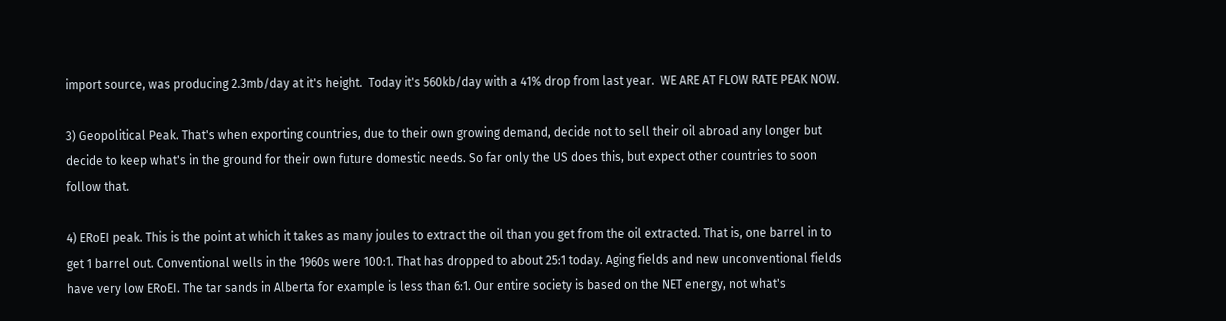import source, was producing 2.3mb/day at it's height.  Today it's 560kb/day with a 41% drop from last year.  WE ARE AT FLOW RATE PEAK NOW.

3) Geopolitical Peak. That's when exporting countries, due to their own growing demand, decide not to sell their oil abroad any longer but decide to keep what's in the ground for their own future domestic needs. So far only the US does this, but expect other countries to soon follow that.

4) ERoEI peak. This is the point at which it takes as many joules to extract the oil than you get from the oil extracted. That is, one barrel in to get 1 barrel out. Conventional wells in the 1960s were 100:1. That has dropped to about 25:1 today. Aging fields and new unconventional fields have very low ERoEI. The tar sands in Alberta for example is less than 6:1. Our entire society is based on the NET energy, not what's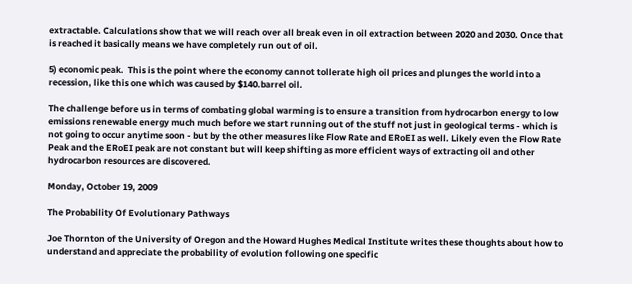extractable. Calculations show that we will reach over all break even in oil extraction between 2020 and 2030. Once that is reached it basically means we have completely run out of oil.

5) economic peak.  This is the point where the economy cannot tollerate high oil prices and plunges the world into a recession, like this one which was caused by $140.barrel oil.

The challenge before us in terms of combating global warming is to ensure a transition from hydrocarbon energy to low emissions renewable energy much much before we start running out of the stuff not just in geological terms - which is not going to occur anytime soon - but by the other measures like Flow Rate and ERoEI as well. Likely even the Flow Rate Peak and the ERoEI peak are not constant but will keep shifting as more efficient ways of extracting oil and other hydrocarbon resources are discovered.

Monday, October 19, 2009

The Probability Of Evolutionary Pathways

Joe Thornton of the University of Oregon and the Howard Hughes Medical Institute writes these thoughts about how to understand and appreciate the probability of evolution following one specific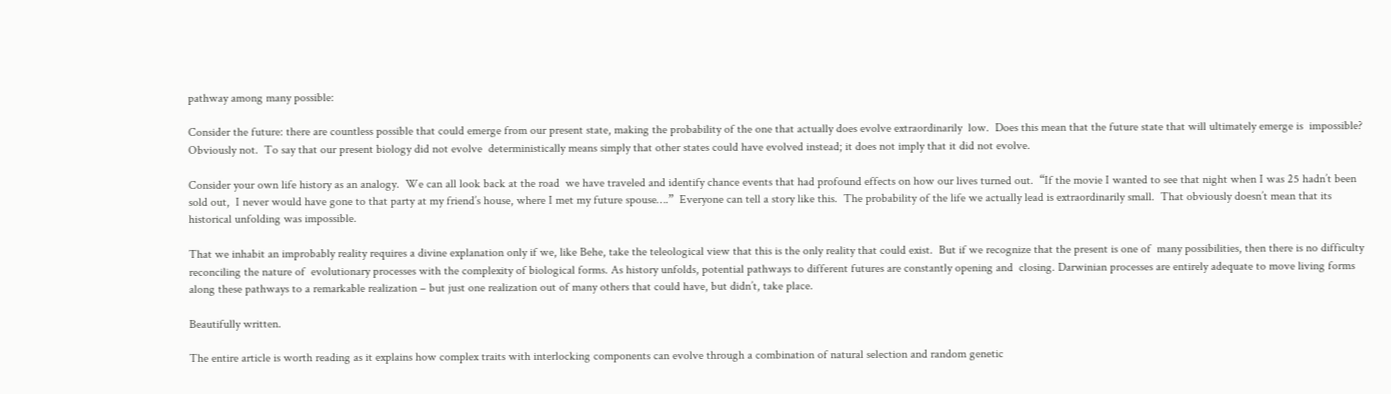pathway among many possible:

Consider the future: there are countless possible that could emerge from our present state, making the probability of the one that actually does evolve extraordinarily  low.  Does this mean that the future state that will ultimately emerge is  impossible?  Obviously not.  To say that our present biology did not evolve  deterministically means simply that other states could have evolved instead; it does not imply that it did not evolve.

Consider your own life history as an analogy.  We can all look back at the road  we have traveled and identify chance events that had profound effects on how our lives turned out.  “If the movie I wanted to see that night when I was 25 hadn’t been sold out,  I never would have gone to that party at my friend’s house, where I met my future spouse….”  Everyone can tell a story like this.  The probability of the life we actually lead is extraordinarily small.  That obviously doesn’t mean that its historical unfolding was impossible.

That we inhabit an improbably reality requires a divine explanation only if we, like Behe, take the teleological view that this is the only reality that could exist.  But if we recognize that the present is one of  many possibilities, then there is no difficulty reconciling the nature of  evolutionary processes with the complexity of biological forms. As history unfolds, potential pathways to different futures are constantly opening and  closing. Darwinian processes are entirely adequate to move living forms  along these pathways to a remarkable realization – but just one realization out of many others that could have, but didn’t, take place.

Beautifully written.

The entire article is worth reading as it explains how complex traits with interlocking components can evolve through a combination of natural selection and random genetic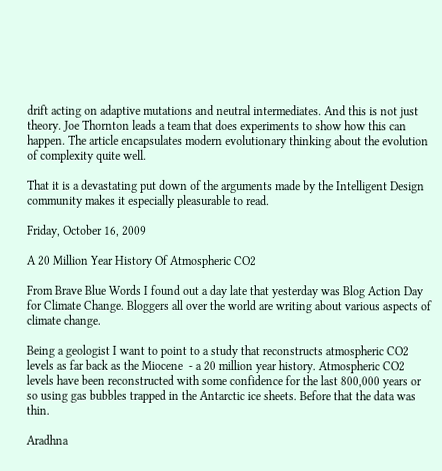drift acting on adaptive mutations and neutral intermediates. And this is not just theory. Joe Thornton leads a team that does experiments to show how this can happen. The article encapsulates modern evolutionary thinking about the evolution of complexity quite well.

That it is a devastating put down of the arguments made by the Intelligent Design community makes it especially pleasurable to read.

Friday, October 16, 2009

A 20 Million Year History Of Atmospheric CO2

From Brave Blue Words I found out a day late that yesterday was Blog Action Day for Climate Change. Bloggers all over the world are writing about various aspects of climate change.

Being a geologist I want to point to a study that reconstructs atmospheric CO2 levels as far back as the Miocene  - a 20 million year history. Atmospheric CO2 levels have been reconstructed with some confidence for the last 800,000 years or so using gas bubbles trapped in the Antarctic ice sheets. Before that the data was thin.

Aradhna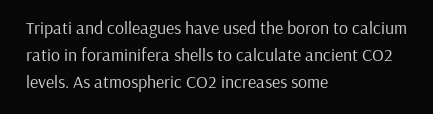Tripati and colleagues have used the boron to calcium ratio in foraminifera shells to calculate ancient CO2 levels. As atmospheric CO2 increases some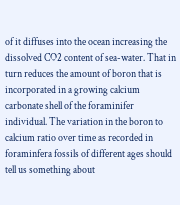of it diffuses into the ocean increasing the dissolved CO2 content of sea-water. That in turn reduces the amount of boron that is incorporated in a growing calcium carbonate shell of the foraminifer individual. The variation in the boron to calcium ratio over time as recorded in foraminfera fossils of different ages should tell us something about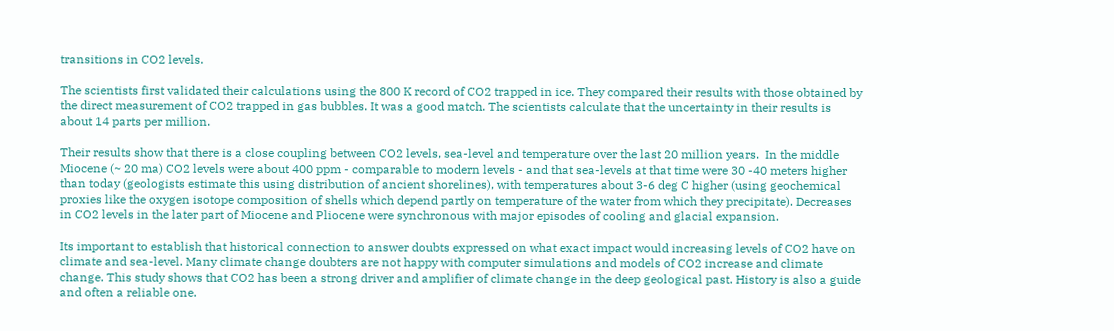transitions in CO2 levels.

The scientists first validated their calculations using the 800 K record of CO2 trapped in ice. They compared their results with those obtained by the direct measurement of CO2 trapped in gas bubbles. It was a good match. The scientists calculate that the uncertainty in their results is about 14 parts per million.

Their results show that there is a close coupling between CO2 levels, sea-level and temperature over the last 20 million years.  In the middle Miocene (~ 20 ma) CO2 levels were about 400 ppm - comparable to modern levels - and that sea-levels at that time were 30 -40 meters higher than today (geologists estimate this using distribution of ancient shorelines), with temperatures about 3-6 deg C higher (using geochemical proxies like the oxygen isotope composition of shells which depend partly on temperature of the water from which they precipitate). Decreases in CO2 levels in the later part of Miocene and Pliocene were synchronous with major episodes of cooling and glacial expansion.

Its important to establish that historical connection to answer doubts expressed on what exact impact would increasing levels of CO2 have on climate and sea-level. Many climate change doubters are not happy with computer simulations and models of CO2 increase and climate change. This study shows that CO2 has been a strong driver and amplifier of climate change in the deep geological past. History is also a guide and often a reliable one.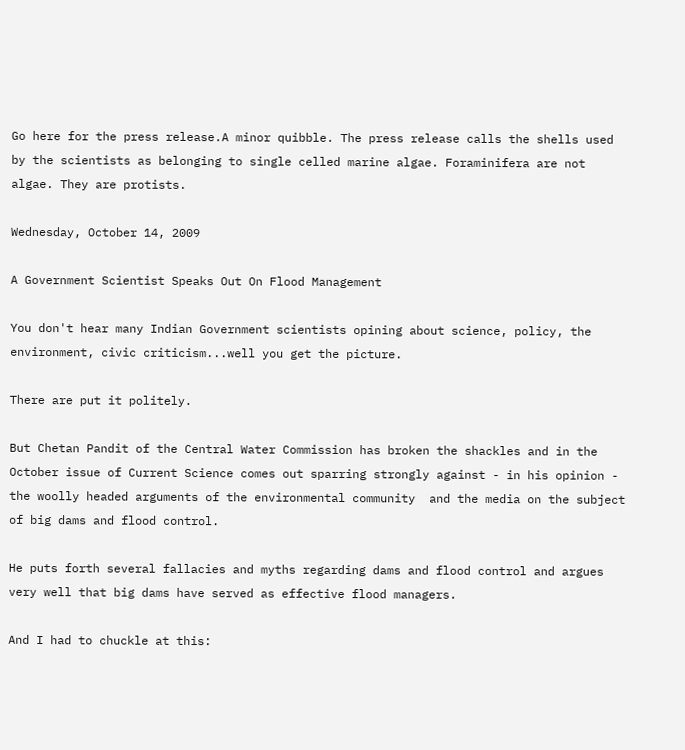Go here for the press release.A minor quibble. The press release calls the shells used by the scientists as belonging to single celled marine algae. Foraminifera are not algae. They are protists.

Wednesday, October 14, 2009

A Government Scientist Speaks Out On Flood Management

You don't hear many Indian Government scientists opining about science, policy, the environment, civic criticism...well you get the picture.

There are put it politely.

But Chetan Pandit of the Central Water Commission has broken the shackles and in the October issue of Current Science comes out sparring strongly against - in his opinion - the woolly headed arguments of the environmental community  and the media on the subject of big dams and flood control.

He puts forth several fallacies and myths regarding dams and flood control and argues very well that big dams have served as effective flood managers.

And I had to chuckle at this: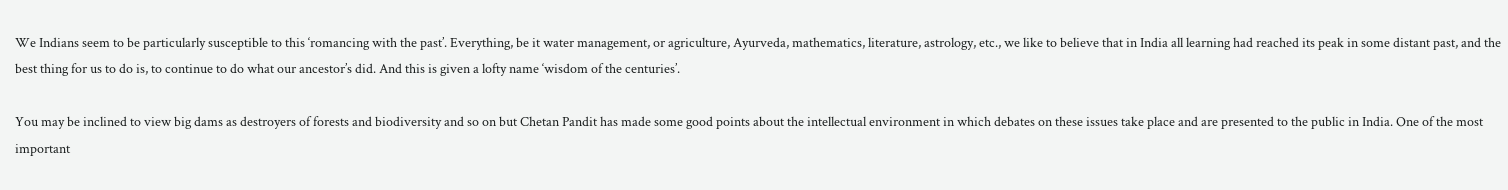We Indians seem to be particularly susceptible to this ‘romancing with the past’. Everything, be it water management, or agriculture, Ayurveda, mathematics, literature, astrology, etc., we like to believe that in India all learning had reached its peak in some distant past, and the best thing for us to do is, to continue to do what our ancestor’s did. And this is given a lofty name ‘wisdom of the centuries’.

You may be inclined to view big dams as destroyers of forests and biodiversity and so on but Chetan Pandit has made some good points about the intellectual environment in which debates on these issues take place and are presented to the public in India. One of the most important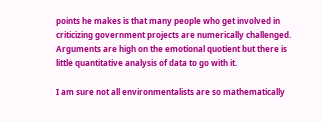points he makes is that many people who get involved in criticizing government projects are numerically challenged. Arguments are high on the emotional quotient but there is little quantitative analysis of data to go with it.

I am sure not all environmentalists are so mathematically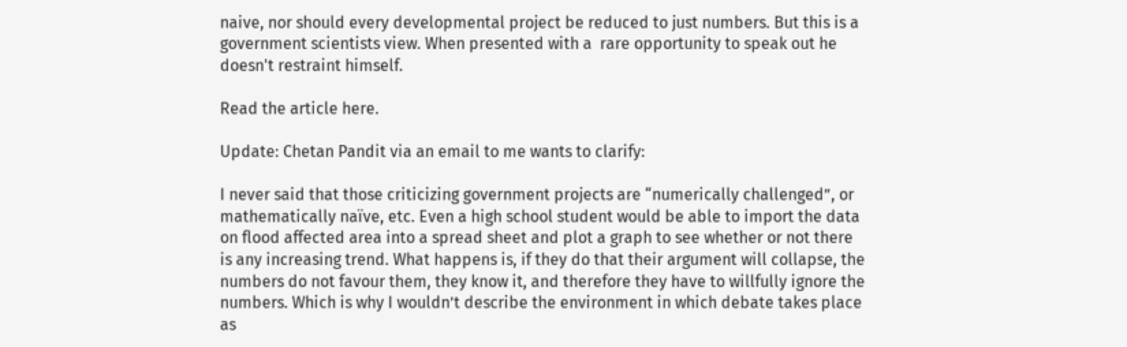naive, nor should every developmental project be reduced to just numbers. But this is a government scientists view. When presented with a  rare opportunity to speak out he doesn't restraint himself.

Read the article here.

Update: Chetan Pandit via an email to me wants to clarify:

I never said that those criticizing government projects are “numerically challenged”, or mathematically naïve, etc. Even a high school student would be able to import the data on flood affected area into a spread sheet and plot a graph to see whether or not there is any increasing trend. What happens is, if they do that their argument will collapse, the numbers do not favour them, they know it, and therefore they have to willfully ignore the numbers. Which is why I wouldn’t describe the environment in which debate takes place as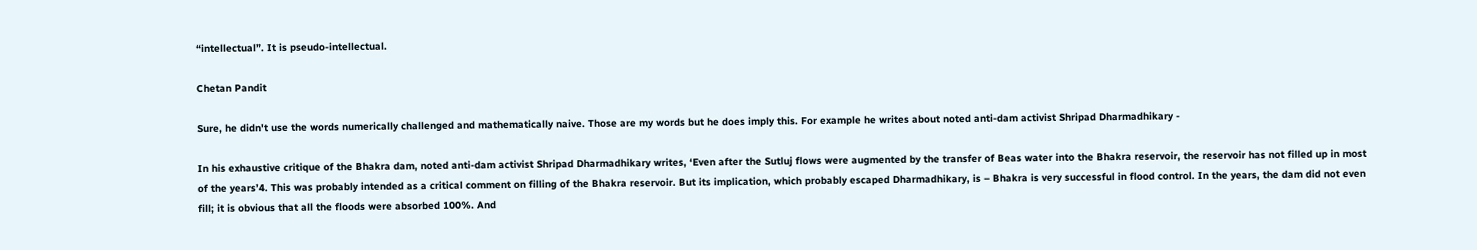“intellectual”. It is pseudo-intellectual.

Chetan Pandit

Sure, he didn't use the words numerically challenged and mathematically naive. Those are my words but he does imply this. For example he writes about noted anti-dam activist Shripad Dharmadhikary -

In his exhaustive critique of the Bhakra dam, noted anti-dam activist Shripad Dharmadhikary writes, ‘Even after the Sutluj flows were augmented by the transfer of Beas water into the Bhakra reservoir, the reservoir has not filled up in most of the years’4. This was probably intended as a critical comment on filling of the Bhakra reservoir. But its implication, which probably escaped Dharmadhikary, is – Bhakra is very successful in flood control. In the years, the dam did not even fill; it is obvious that all the floods were absorbed 100%. And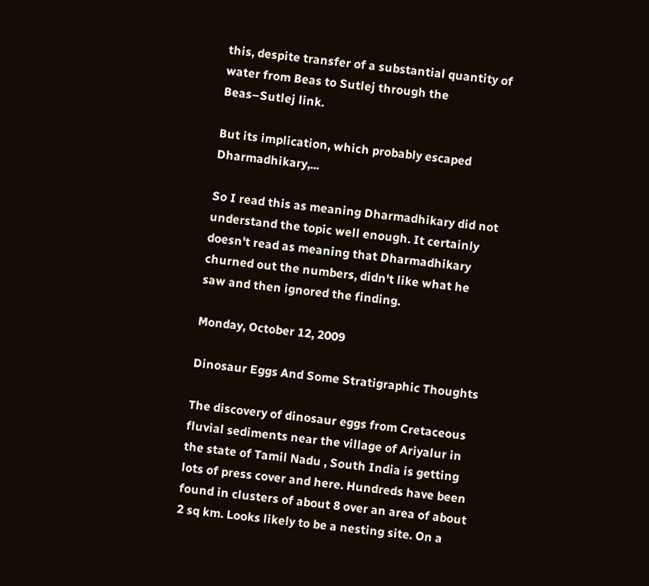this, despite transfer of a substantial quantity of water from Beas to Sutlej through the Beas–Sutlej link.

But its implication, which probably escaped Dharmadhikary,...

So I read this as meaning Dharmadhikary did not understand the topic well enough. It certainly doesn't read as meaning that Dharmadhikary churned out the numbers, didn't like what he saw and then ignored the finding.

Monday, October 12, 2009

Dinosaur Eggs And Some Stratigraphic Thoughts

The discovery of dinosaur eggs from Cretaceous fluvial sediments near the village of Ariyalur in the state of Tamil Nadu , South India is getting lots of press cover and here. Hundreds have been found in clusters of about 8 over an area of about 2 sq km. Looks likely to be a nesting site. On a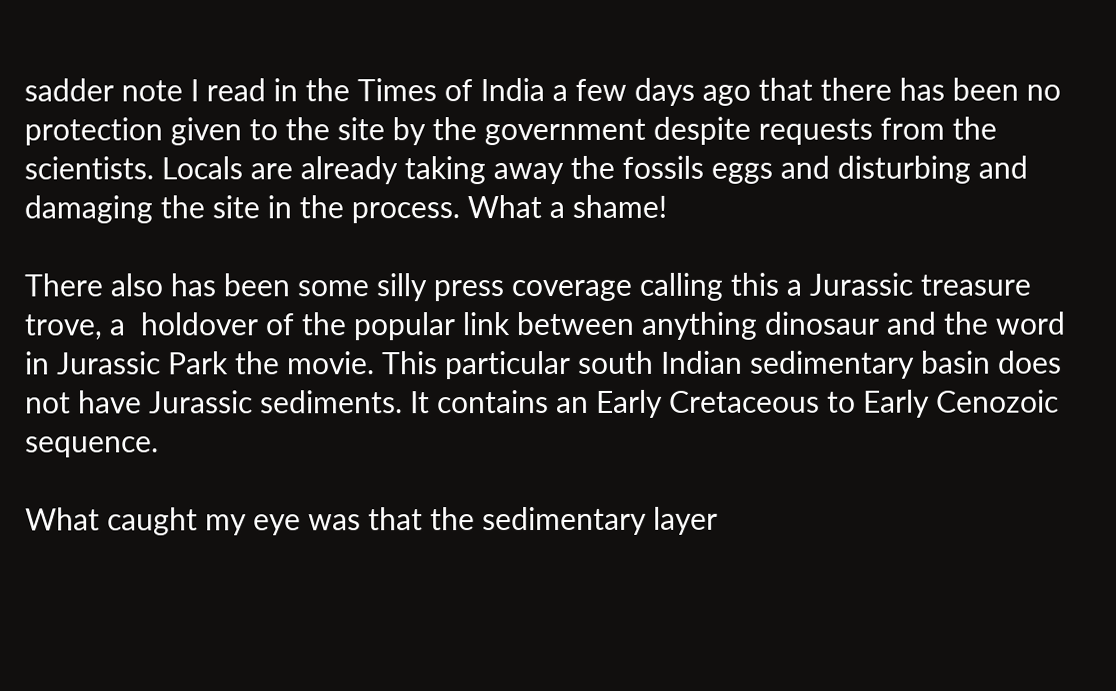sadder note I read in the Times of India a few days ago that there has been no protection given to the site by the government despite requests from the scientists. Locals are already taking away the fossils eggs and disturbing and damaging the site in the process. What a shame!

There also has been some silly press coverage calling this a Jurassic treasure trove, a  holdover of the popular link between anything dinosaur and the word in Jurassic Park the movie. This particular south Indian sedimentary basin does not have Jurassic sediments. It contains an Early Cretaceous to Early Cenozoic sequence.

What caught my eye was that the sedimentary layer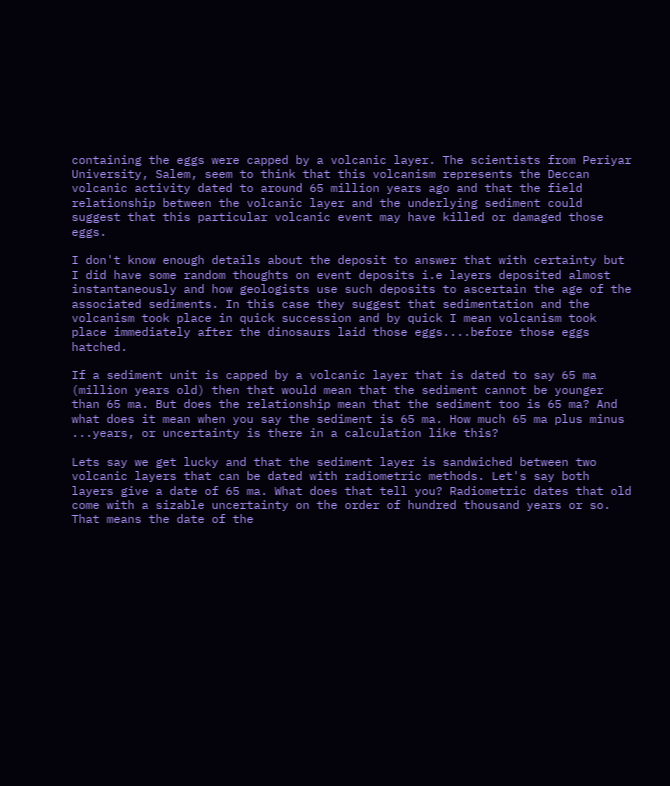containing the eggs were capped by a volcanic layer. The scientists from Periyar University, Salem, seem to think that this volcanism represents the Deccan volcanic activity dated to around 65 million years ago and that the field relationship between the volcanic layer and the underlying sediment could suggest that this particular volcanic event may have killed or damaged those eggs.

I don't know enough details about the deposit to answer that with certainty but I did have some random thoughts on event deposits i.e layers deposited almost instantaneously and how geologists use such deposits to ascertain the age of the associated sediments. In this case they suggest that sedimentation and the volcanism took place in quick succession and by quick I mean volcanism took place immediately after the dinosaurs laid those eggs....before those eggs hatched.

If a sediment unit is capped by a volcanic layer that is dated to say 65 ma (million years old) then that would mean that the sediment cannot be younger than 65 ma. But does the relationship mean that the sediment too is 65 ma? And what does it mean when you say the sediment is 65 ma. How much 65 ma plus minus ...years, or uncertainty is there in a calculation like this?

Lets say we get lucky and that the sediment layer is sandwiched between two volcanic layers that can be dated with radiometric methods. Let's say both layers give a date of 65 ma. What does that tell you? Radiometric dates that old come with a sizable uncertainty on the order of hundred thousand years or so. That means the date of the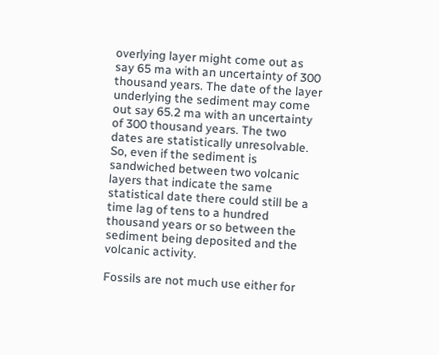overlying layer might come out as say 65 ma with an uncertainty of 300 thousand years. The date of the layer underlying the sediment may come out say 65.2 ma with an uncertainty of 300 thousand years. The two dates are statistically unresolvable. So, even if the sediment is sandwiched between two volcanic layers that indicate the same statistical date there could still be a time lag of tens to a hundred thousand years or so between the sediment being deposited and the volcanic activity.

Fossils are not much use either for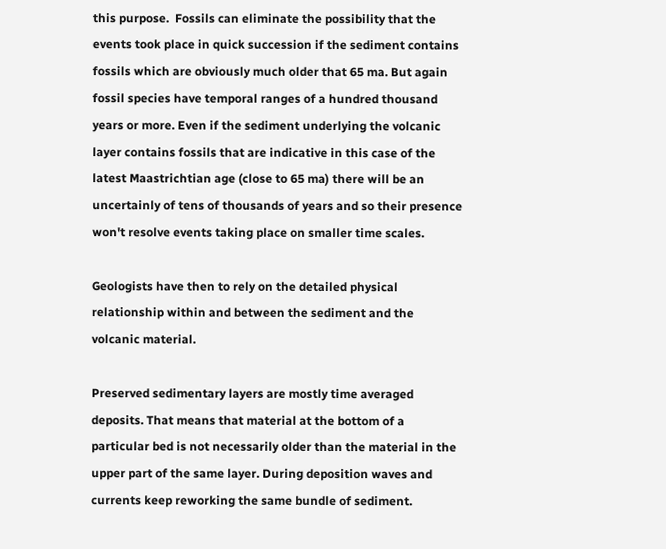this purpose.  Fossils can eliminate the possibility that the events took place in quick succession if the sediment contains fossils which are obviously much older that 65 ma. But again fossil species have temporal ranges of a hundred thousand years or more. Even if the sediment underlying the volcanic layer contains fossils that are indicative in this case of the latest Maastrichtian age (close to 65 ma) there will be an uncertainly of tens of thousands of years and so their presence won't resolve events taking place on smaller time scales.

Geologists have then to rely on the detailed physical relationship within and between the sediment and the volcanic material.

Preserved sedimentary layers are mostly time averaged deposits. That means that material at the bottom of a particular bed is not necessarily older than the material in the upper part of the same layer. During deposition waves and currents keep reworking the same bundle of sediment.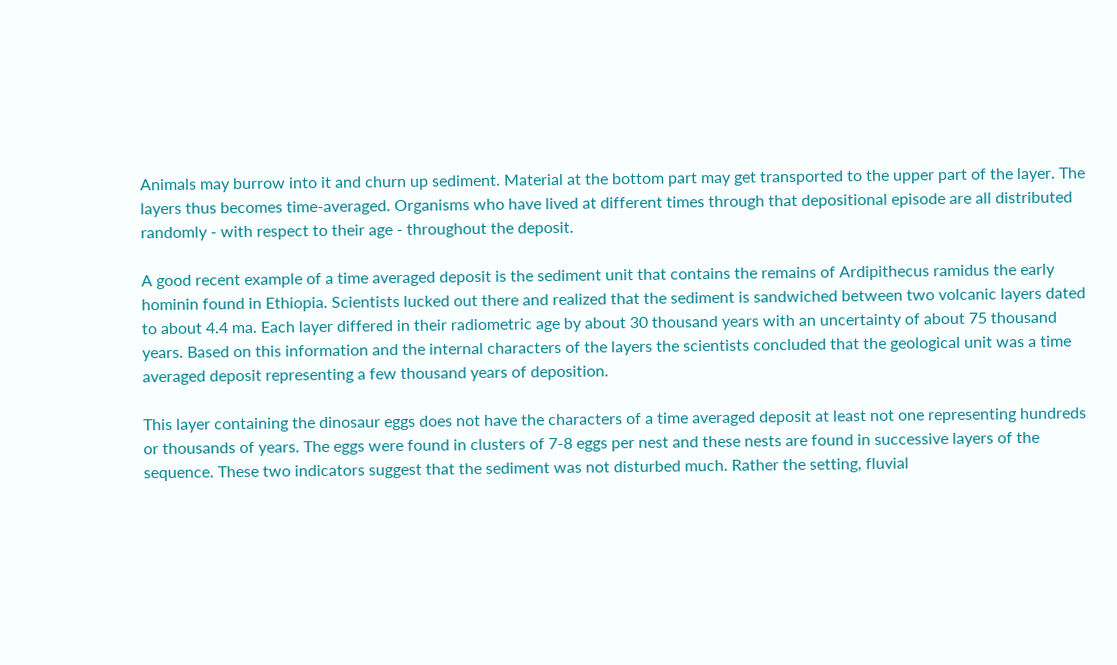Animals may burrow into it and churn up sediment. Material at the bottom part may get transported to the upper part of the layer. The layers thus becomes time-averaged. Organisms who have lived at different times through that depositional episode are all distributed randomly - with respect to their age - throughout the deposit.

A good recent example of a time averaged deposit is the sediment unit that contains the remains of Ardipithecus ramidus the early hominin found in Ethiopia. Scientists lucked out there and realized that the sediment is sandwiched between two volcanic layers dated to about 4.4 ma. Each layer differed in their radiometric age by about 30 thousand years with an uncertainty of about 75 thousand years. Based on this information and the internal characters of the layers the scientists concluded that the geological unit was a time averaged deposit representing a few thousand years of deposition.

This layer containing the dinosaur eggs does not have the characters of a time averaged deposit at least not one representing hundreds or thousands of years. The eggs were found in clusters of 7-8 eggs per nest and these nests are found in successive layers of the sequence. These two indicators suggest that the sediment was not disturbed much. Rather the setting, fluvial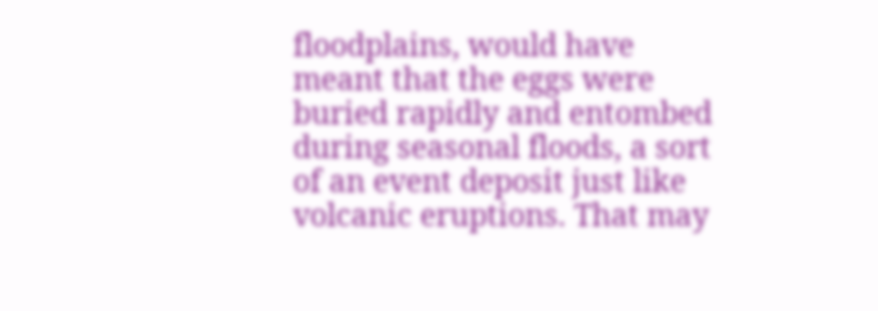floodplains, would have meant that the eggs were buried rapidly and entombed during seasonal floods, a sort of an event deposit just like volcanic eruptions. That may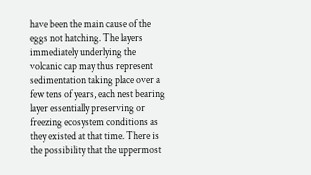have been the main cause of the eggs not hatching. The layers immediately underlying the volcanic cap may thus represent sedimentation taking place over a few tens of years, each nest bearing layer essentially preserving or freezing ecosystem conditions as they existed at that time. There is the possibility that the uppermost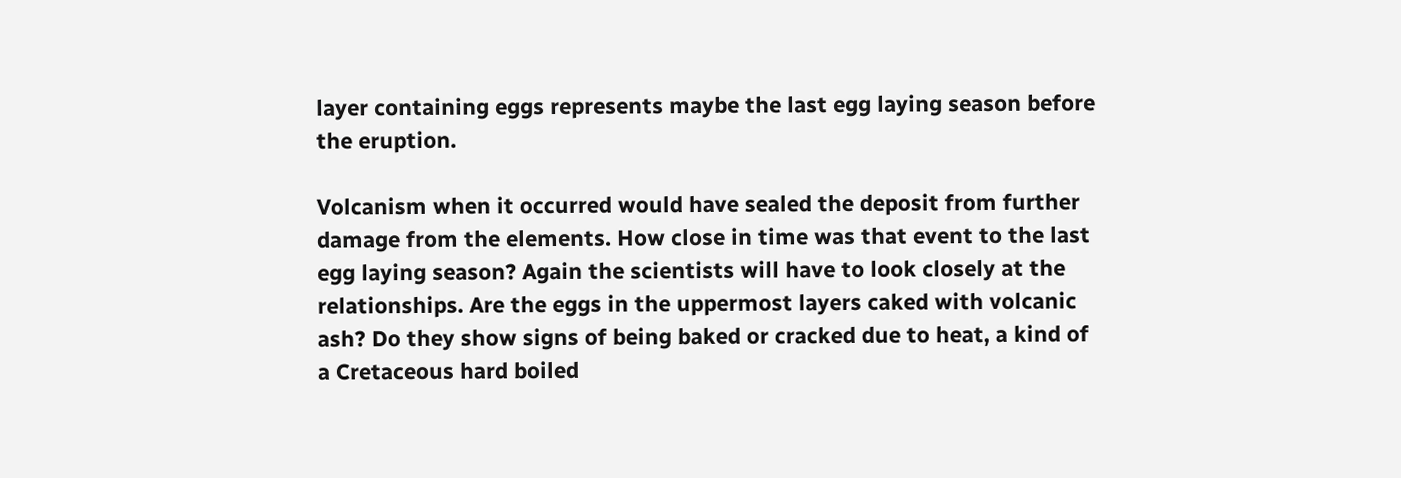layer containing eggs represents maybe the last egg laying season before the eruption.

Volcanism when it occurred would have sealed the deposit from further damage from the elements. How close in time was that event to the last egg laying season? Again the scientists will have to look closely at the relationships. Are the eggs in the uppermost layers caked with volcanic ash? Do they show signs of being baked or cracked due to heat, a kind of a Cretaceous hard boiled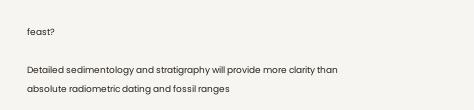feast?

Detailed sedimentology and stratigraphy will provide more clarity than absolute radiometric dating and fossil ranges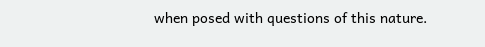when posed with questions of this nature.